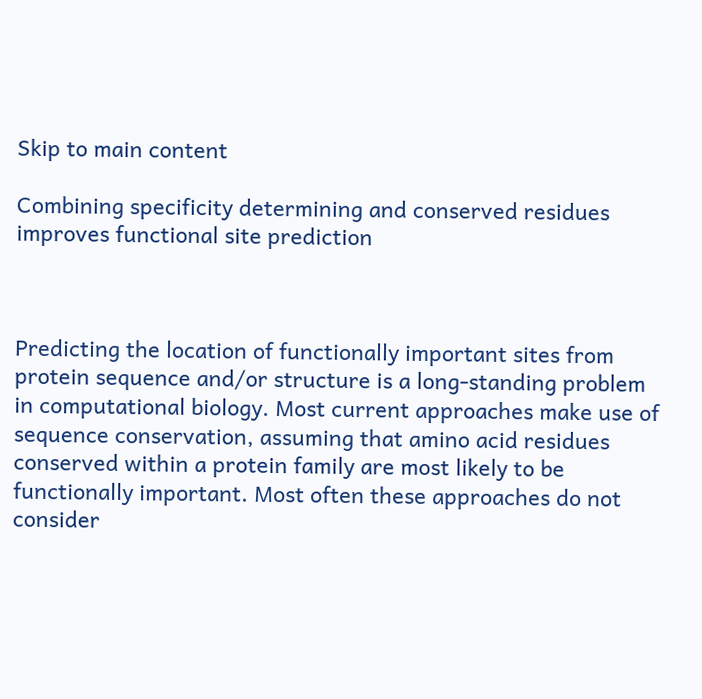Skip to main content

Combining specificity determining and conserved residues improves functional site prediction



Predicting the location of functionally important sites from protein sequence and/or structure is a long-standing problem in computational biology. Most current approaches make use of sequence conservation, assuming that amino acid residues conserved within a protein family are most likely to be functionally important. Most often these approaches do not consider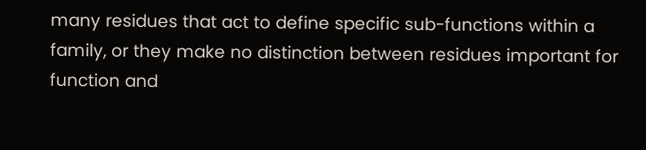many residues that act to define specific sub-functions within a family, or they make no distinction between residues important for function and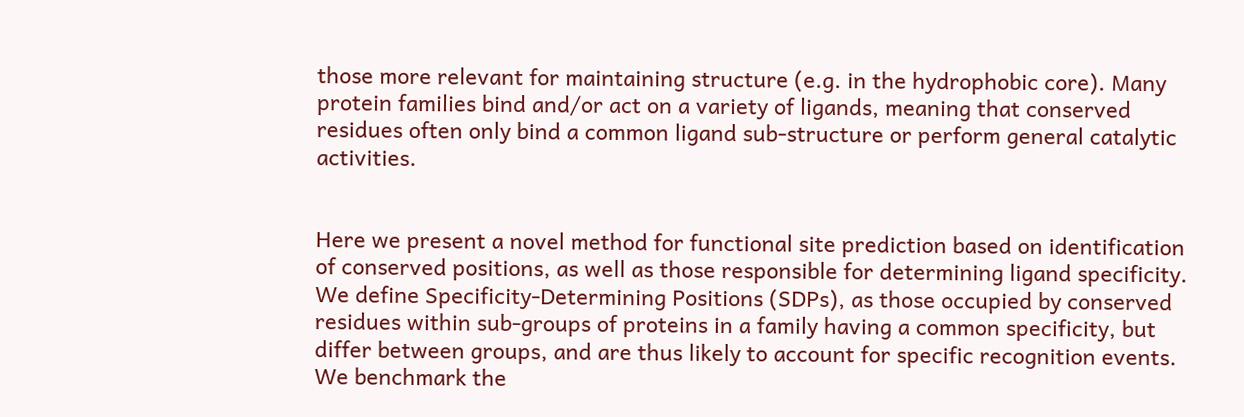those more relevant for maintaining structure (e.g. in the hydrophobic core). Many protein families bind and/or act on a variety of ligands, meaning that conserved residues often only bind a common ligand sub-structure or perform general catalytic activities.


Here we present a novel method for functional site prediction based on identification of conserved positions, as well as those responsible for determining ligand specificity. We define Specificity-Determining Positions (SDPs), as those occupied by conserved residues within sub-groups of proteins in a family having a common specificity, but differ between groups, and are thus likely to account for specific recognition events. We benchmark the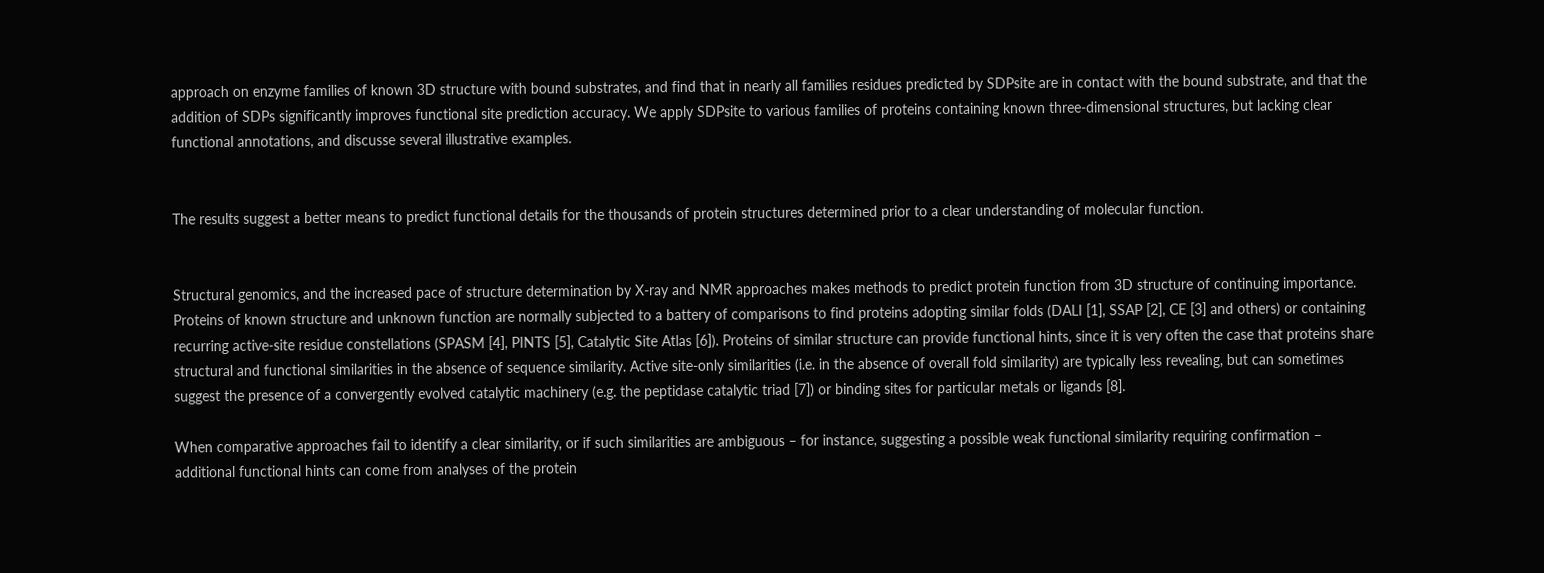approach on enzyme families of known 3D structure with bound substrates, and find that in nearly all families residues predicted by SDPsite are in contact with the bound substrate, and that the addition of SDPs significantly improves functional site prediction accuracy. We apply SDPsite to various families of proteins containing known three-dimensional structures, but lacking clear functional annotations, and discusse several illustrative examples.


The results suggest a better means to predict functional details for the thousands of protein structures determined prior to a clear understanding of molecular function.


Structural genomics, and the increased pace of structure determination by X-ray and NMR approaches makes methods to predict protein function from 3D structure of continuing importance. Proteins of known structure and unknown function are normally subjected to a battery of comparisons to find proteins adopting similar folds (DALI [1], SSAP [2], CE [3] and others) or containing recurring active-site residue constellations (SPASM [4], PINTS [5], Catalytic Site Atlas [6]). Proteins of similar structure can provide functional hints, since it is very often the case that proteins share structural and functional similarities in the absence of sequence similarity. Active site-only similarities (i.e. in the absence of overall fold similarity) are typically less revealing, but can sometimes suggest the presence of a convergently evolved catalytic machinery (e.g. the peptidase catalytic triad [7]) or binding sites for particular metals or ligands [8].

When comparative approaches fail to identify a clear similarity, or if such similarities are ambiguous – for instance, suggesting a possible weak functional similarity requiring confirmation – additional functional hints can come from analyses of the protein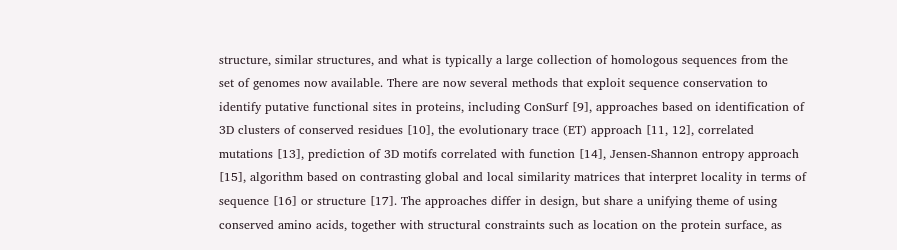structure, similar structures, and what is typically a large collection of homologous sequences from the set of genomes now available. There are now several methods that exploit sequence conservation to identify putative functional sites in proteins, including ConSurf [9], approaches based on identification of 3D clusters of conserved residues [10], the evolutionary trace (ET) approach [11, 12], correlated mutations [13], prediction of 3D motifs correlated with function [14], Jensen-Shannon entropy approach [15], algorithm based on contrasting global and local similarity matrices that interpret locality in terms of sequence [16] or structure [17]. The approaches differ in design, but share a unifying theme of using conserved amino acids, together with structural constraints such as location on the protein surface, as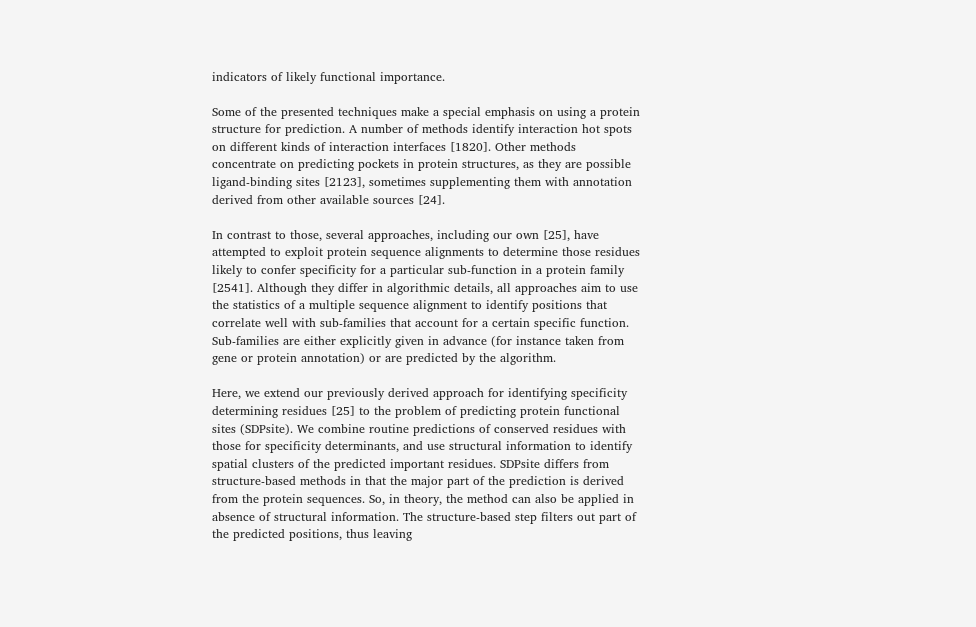indicators of likely functional importance.

Some of the presented techniques make a special emphasis on using a protein structure for prediction. A number of methods identify interaction hot spots on different kinds of interaction interfaces [1820]. Other methods concentrate on predicting pockets in protein structures, as they are possible ligand-binding sites [2123], sometimes supplementing them with annotation derived from other available sources [24].

In contrast to those, several approaches, including our own [25], have attempted to exploit protein sequence alignments to determine those residues likely to confer specificity for a particular sub-function in a protein family [2541]. Although they differ in algorithmic details, all approaches aim to use the statistics of a multiple sequence alignment to identify positions that correlate well with sub-families that account for a certain specific function. Sub-families are either explicitly given in advance (for instance taken from gene or protein annotation) or are predicted by the algorithm.

Here, we extend our previously derived approach for identifying specificity determining residues [25] to the problem of predicting protein functional sites (SDPsite). We combine routine predictions of conserved residues with those for specificity determinants, and use structural information to identify spatial clusters of the predicted important residues. SDPsite differs from structure-based methods in that the major part of the prediction is derived from the protein sequences. So, in theory, the method can also be applied in absence of structural information. The structure-based step filters out part of the predicted positions, thus leaving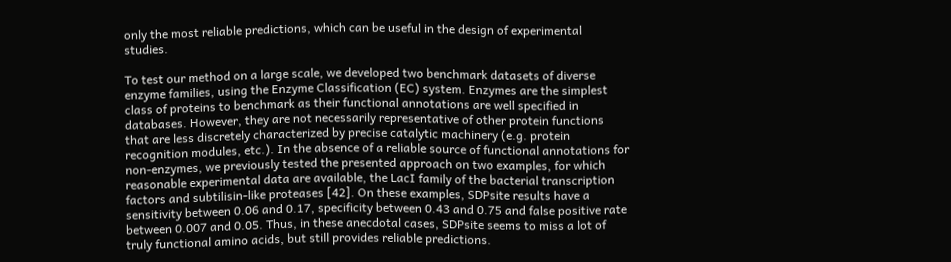only the most reliable predictions, which can be useful in the design of experimental studies.

To test our method on a large scale, we developed two benchmark datasets of diverse enzyme families, using the Enzyme Classification (EC) system. Enzymes are the simplest class of proteins to benchmark as their functional annotations are well specified in databases. However, they are not necessarily representative of other protein functions that are less discretely characterized by precise catalytic machinery (e.g. protein recognition modules, etc.). In the absence of a reliable source of functional annotations for non-enzymes, we previously tested the presented approach on two examples, for which reasonable experimental data are available, the LacI family of the bacterial transcription factors and subtilisin-like proteases [42]. On these examples, SDPsite results have a sensitivity between 0.06 and 0.17, specificity between 0.43 and 0.75 and false positive rate between 0.007 and 0.05. Thus, in these anecdotal cases, SDPsite seems to miss a lot of truly functional amino acids, but still provides reliable predictions.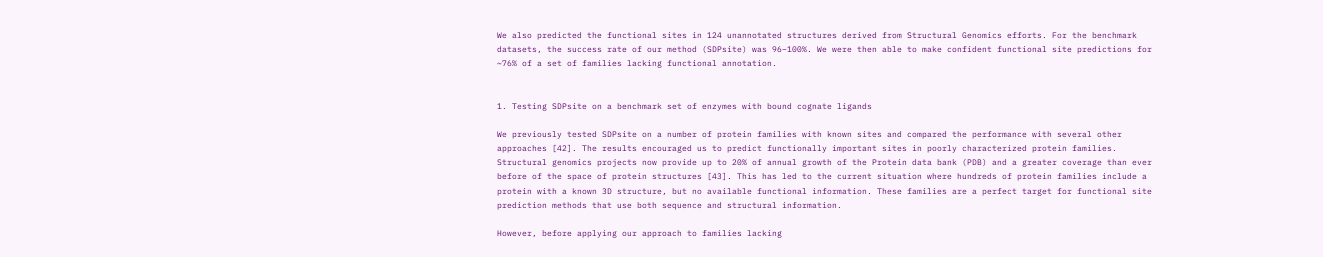We also predicted the functional sites in 124 unannotated structures derived from Structural Genomics efforts. For the benchmark datasets, the success rate of our method (SDPsite) was 96–100%. We were then able to make confident functional site predictions for ~76% of a set of families lacking functional annotation.


1. Testing SDPsite on a benchmark set of enzymes with bound cognate ligands

We previously tested SDPsite on a number of protein families with known sites and compared the performance with several other approaches [42]. The results encouraged us to predict functionally important sites in poorly characterized protein families. Structural genomics projects now provide up to 20% of annual growth of the Protein data bank (PDB) and a greater coverage than ever before of the space of protein structures [43]. This has led to the current situation where hundreds of protein families include a protein with a known 3D structure, but no available functional information. These families are a perfect target for functional site prediction methods that use both sequence and structural information.

However, before applying our approach to families lacking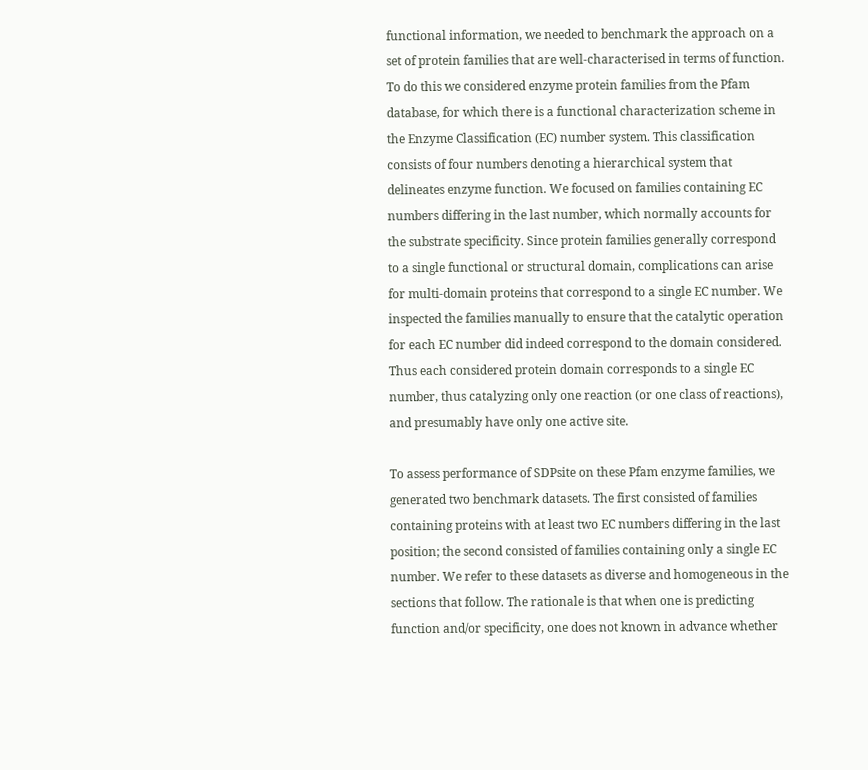functional information, we needed to benchmark the approach on a set of protein families that are well-characterised in terms of function. To do this we considered enzyme protein families from the Pfam database, for which there is a functional characterization scheme in the Enzyme Classification (EC) number system. This classification consists of four numbers denoting a hierarchical system that delineates enzyme function. We focused on families containing EC numbers differing in the last number, which normally accounts for the substrate specificity. Since protein families generally correspond to a single functional or structural domain, complications can arise for multi-domain proteins that correspond to a single EC number. We inspected the families manually to ensure that the catalytic operation for each EC number did indeed correspond to the domain considered. Thus each considered protein domain corresponds to a single EC number, thus catalyzing only one reaction (or one class of reactions), and presumably have only one active site.

To assess performance of SDPsite on these Pfam enzyme families, we generated two benchmark datasets. The first consisted of families containing proteins with at least two EC numbers differing in the last position; the second consisted of families containing only a single EC number. We refer to these datasets as diverse and homogeneous in the sections that follow. The rationale is that when one is predicting function and/or specificity, one does not known in advance whether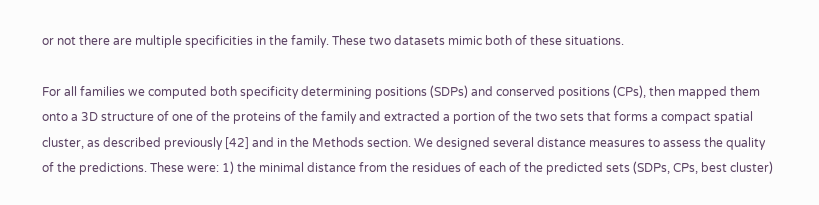or not there are multiple specificities in the family. These two datasets mimic both of these situations.

For all families we computed both specificity determining positions (SDPs) and conserved positions (CPs), then mapped them onto a 3D structure of one of the proteins of the family and extracted a portion of the two sets that forms a compact spatial cluster, as described previously [42] and in the Methods section. We designed several distance measures to assess the quality of the predictions. These were: 1) the minimal distance from the residues of each of the predicted sets (SDPs, CPs, best cluster)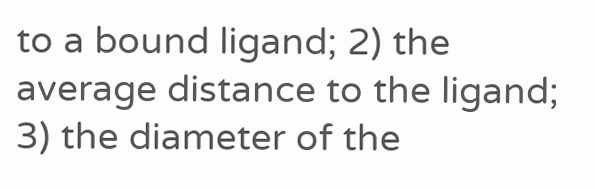to a bound ligand; 2) the average distance to the ligand; 3) the diameter of the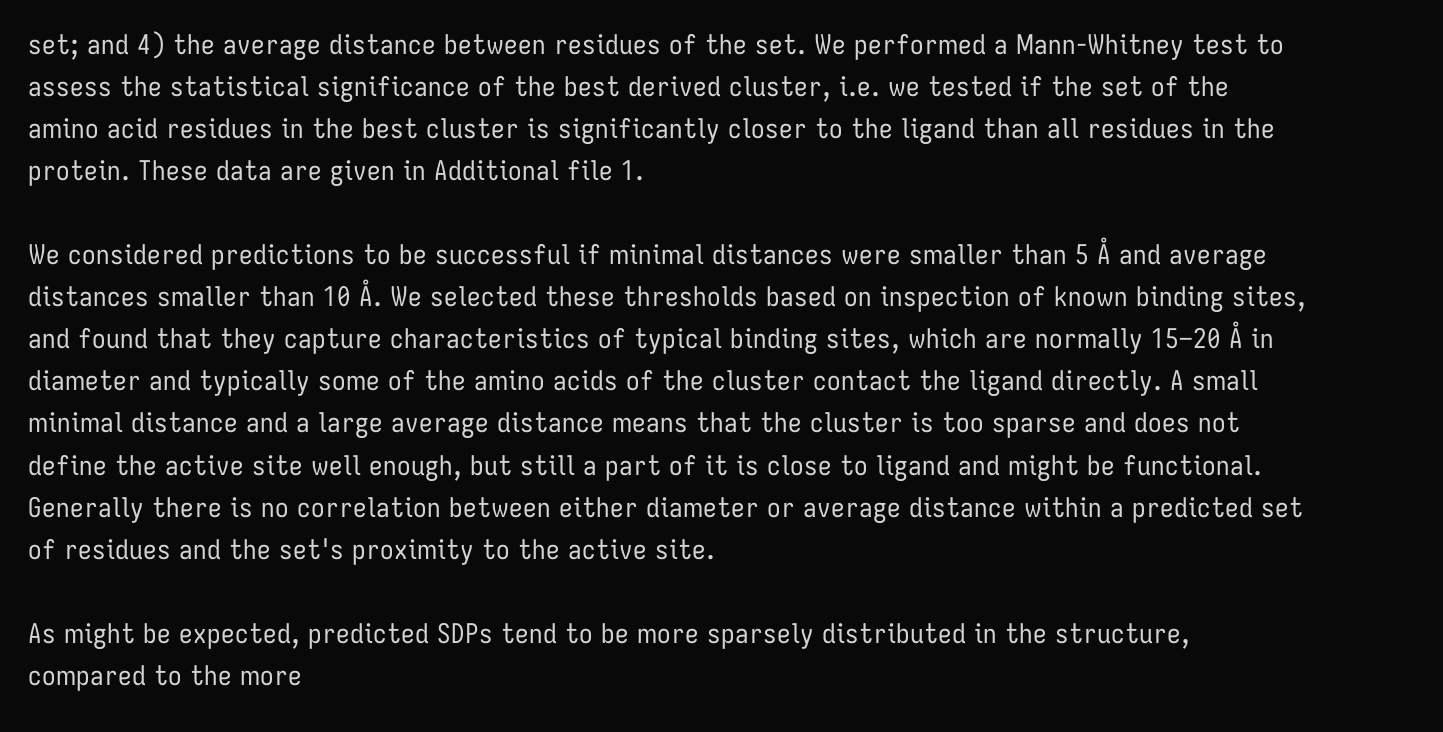set; and 4) the average distance between residues of the set. We performed a Mann-Whitney test to assess the statistical significance of the best derived cluster, i.e. we tested if the set of the amino acid residues in the best cluster is significantly closer to the ligand than all residues in the protein. These data are given in Additional file 1.

We considered predictions to be successful if minimal distances were smaller than 5 Å and average distances smaller than 10 Å. We selected these thresholds based on inspection of known binding sites, and found that they capture characteristics of typical binding sites, which are normally 15–20 Å in diameter and typically some of the amino acids of the cluster contact the ligand directly. A small minimal distance and a large average distance means that the cluster is too sparse and does not define the active site well enough, but still a part of it is close to ligand and might be functional. Generally there is no correlation between either diameter or average distance within a predicted set of residues and the set's proximity to the active site.

As might be expected, predicted SDPs tend to be more sparsely distributed in the structure, compared to the more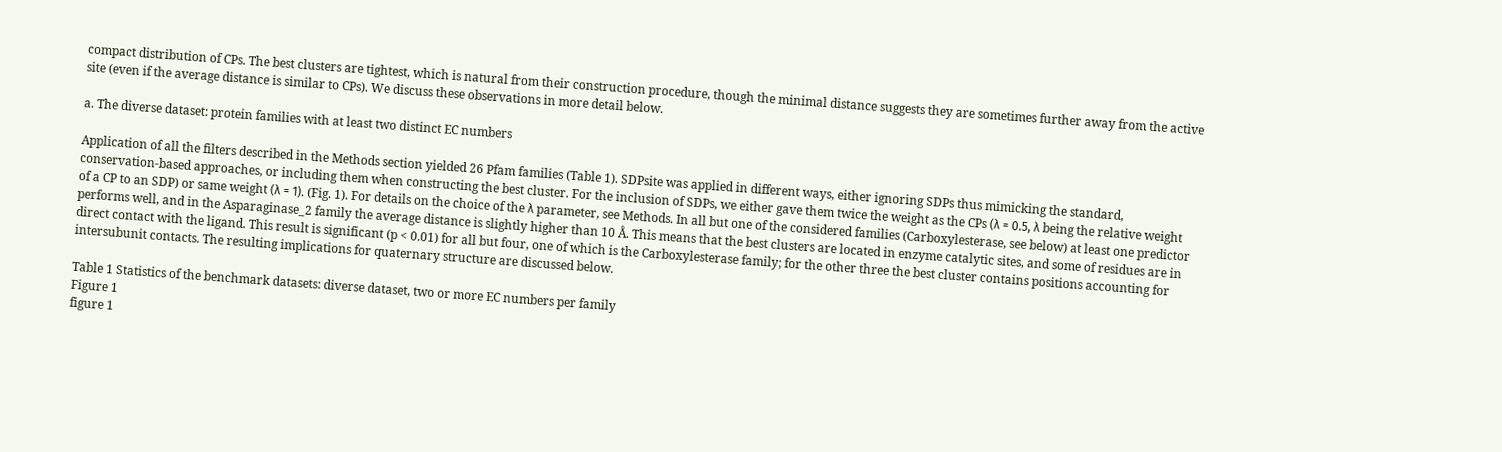compact distribution of CPs. The best clusters are tightest, which is natural from their construction procedure, though the minimal distance suggests they are sometimes further away from the active site (even if the average distance is similar to CPs). We discuss these observations in more detail below.

a. The diverse dataset: protein families with at least two distinct EC numbers

Application of all the filters described in the Methods section yielded 26 Pfam families (Table 1). SDPsite was applied in different ways, either ignoring SDPs thus mimicking the standard, conservation-based approaches, or including them when constructing the best cluster. For the inclusion of SDPs, we either gave them twice the weight as the CPs (λ = 0.5, λ being the relative weight of a CP to an SDP) or same weight (λ = 1). (Fig. 1). For details on the choice of the λ parameter, see Methods. In all but one of the considered families (Carboxylesterase, see below) at least one predictor performs well, and in the Asparaginase_2 family the average distance is slightly higher than 10 Å. This means that the best clusters are located in enzyme catalytic sites, and some of residues are in direct contact with the ligand. This result is significant (p < 0.01) for all but four, one of which is the Carboxylesterase family; for the other three the best cluster contains positions accounting for intersubunit contacts. The resulting implications for quaternary structure are discussed below.

Table 1 Statistics of the benchmark datasets: diverse dataset, two or more EC numbers per family
Figure 1
figure 1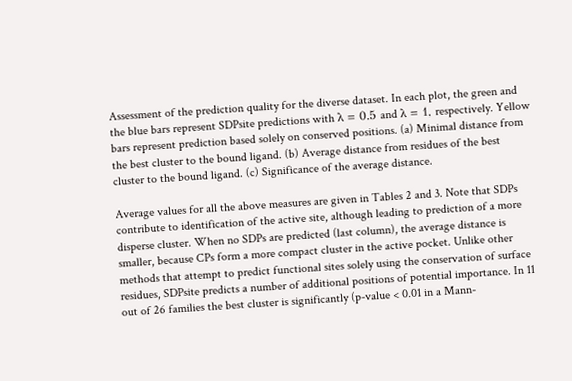Assessment of the prediction quality for the diverse dataset. In each plot, the green and the blue bars represent SDPsite predictions with λ = 0.5 and λ = 1, respectively. Yellow bars represent prediction based solely on conserved positions. (a) Minimal distance from the best cluster to the bound ligand. (b) Average distance from residues of the best cluster to the bound ligand. (c) Significance of the average distance.

Average values for all the above measures are given in Tables 2 and 3. Note that SDPs contribute to identification of the active site, although leading to prediction of a more disperse cluster. When no SDPs are predicted (last column), the average distance is smaller, because CPs form a more compact cluster in the active pocket. Unlike other methods that attempt to predict functional sites solely using the conservation of surface residues, SDPsite predicts a number of additional positions of potential importance. In 11 out of 26 families the best cluster is significantly (p-value < 0.01 in a Mann-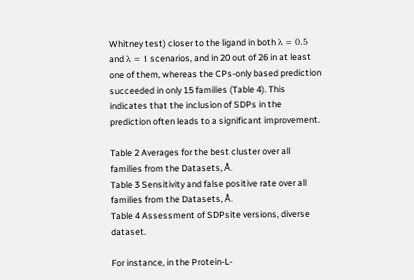Whitney test) closer to the ligand in both λ = 0.5 and λ = 1 scenarios, and in 20 out of 26 in at least one of them, whereas the CPs-only based prediction succeeded in only 15 families (Table 4). This indicates that the inclusion of SDPs in the prediction often leads to a significant improvement.

Table 2 Averages for the best cluster over all families from the Datasets, Å.
Table 3 Sensitivity and false positive rate over all families from the Datasets, Å.
Table 4 Assessment of SDPsite versions, diverse dataset.

For instance, in the Protein-L-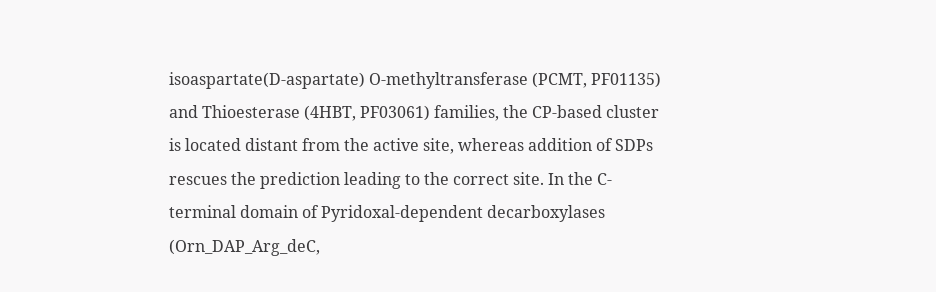isoaspartate(D-aspartate) O-methyltransferase (PCMT, PF01135) and Thioesterase (4HBT, PF03061) families, the CP-based cluster is located distant from the active site, whereas addition of SDPs rescues the prediction leading to the correct site. In the C-terminal domain of Pyridoxal-dependent decarboxylases (Orn_DAP_Arg_deC,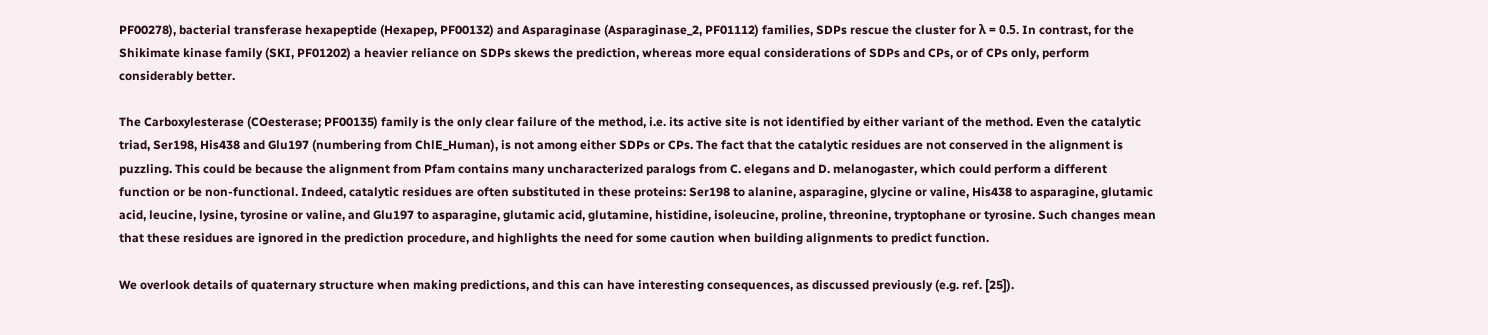PF00278), bacterial transferase hexapeptide (Hexapep, PF00132) and Asparaginase (Asparaginase_2, PF01112) families, SDPs rescue the cluster for λ = 0.5. In contrast, for the Shikimate kinase family (SKI, PF01202) a heavier reliance on SDPs skews the prediction, whereas more equal considerations of SDPs and CPs, or of CPs only, perform considerably better.

The Carboxylesterase (COesterase; PF00135) family is the only clear failure of the method, i.e. its active site is not identified by either variant of the method. Even the catalytic triad, Ser198, His438 and Glu197 (numbering from ChlE_Human), is not among either SDPs or CPs. The fact that the catalytic residues are not conserved in the alignment is puzzling. This could be because the alignment from Pfam contains many uncharacterized paralogs from C. elegans and D. melanogaster, which could perform a different function or be non-functional. Indeed, catalytic residues are often substituted in these proteins: Ser198 to alanine, asparagine, glycine or valine, His438 to asparagine, glutamic acid, leucine, lysine, tyrosine or valine, and Glu197 to asparagine, glutamic acid, glutamine, histidine, isoleucine, proline, threonine, tryptophane or tyrosine. Such changes mean that these residues are ignored in the prediction procedure, and highlights the need for some caution when building alignments to predict function.

We overlook details of quaternary structure when making predictions, and this can have interesting consequences, as discussed previously (e.g. ref. [25]).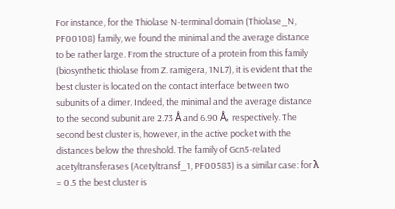For instance, for the Thiolase N-terminal domain (Thiolase_N, PF00108) family, we found the minimal and the average distance to be rather large. From the structure of a protein from this family (biosynthetic thiolase from Z. ramigera, 1NL7), it is evident that the best cluster is located on the contact interface between two subunits of a dimer. Indeed, the minimal and the average distance to the second subunit are 2.73 Å and 6.90 Å, respectively. The second best cluster is, however, in the active pocket with the distances below the threshold. The family of Gcn5-related acetyltransferases (Acetyltransf_1, PF00583) is a similar case: for λ = 0.5 the best cluster is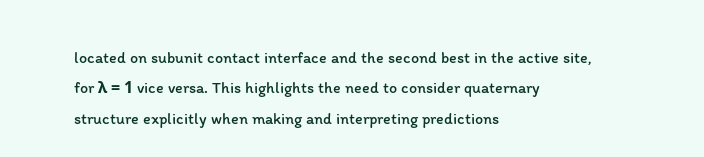located on subunit contact interface and the second best in the active site, for λ = 1 vice versa. This highlights the need to consider quaternary structure explicitly when making and interpreting predictions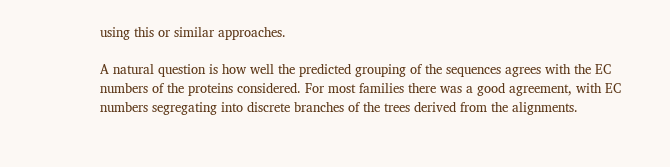using this or similar approaches.

A natural question is how well the predicted grouping of the sequences agrees with the EC numbers of the proteins considered. For most families there was a good agreement, with EC numbers segregating into discrete branches of the trees derived from the alignments.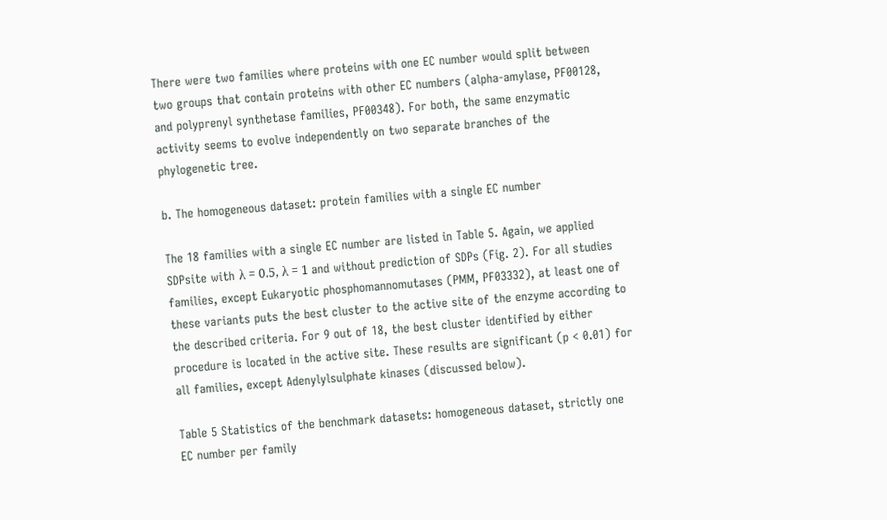There were two families where proteins with one EC number would split between two groups that contain proteins with other EC numbers (alpha-amylase, PF00128, and polyprenyl synthetase families, PF00348). For both, the same enzymatic activity seems to evolve independently on two separate branches of the phylogenetic tree.

b. The homogeneous dataset: protein families with a single EC number

The 18 families with a single EC number are listed in Table 5. Again, we applied SDPsite with λ = 0.5, λ = 1 and without prediction of SDPs (Fig. 2). For all studies families, except Eukaryotic phosphomannomutases (PMM, PF03332), at least one of these variants puts the best cluster to the active site of the enzyme according to the described criteria. For 9 out of 18, the best cluster identified by either procedure is located in the active site. These results are significant (p < 0.01) for all families, except Adenylylsulphate kinases (discussed below).

Table 5 Statistics of the benchmark datasets: homogeneous dataset, strictly one EC number per family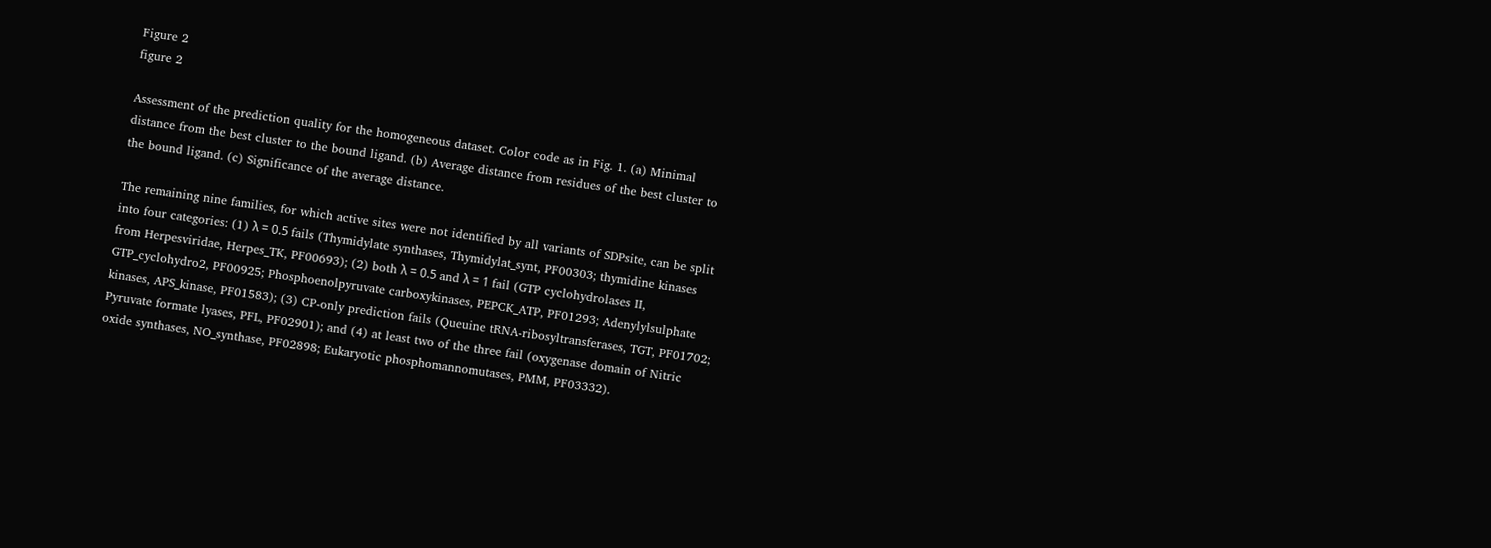Figure 2
figure 2

Assessment of the prediction quality for the homogeneous dataset. Color code as in Fig. 1. (a) Minimal distance from the best cluster to the bound ligand. (b) Average distance from residues of the best cluster to the bound ligand. (c) Significance of the average distance.

The remaining nine families, for which active sites were not identified by all variants of SDPsite, can be split into four categories: (1) λ = 0.5 fails (Thymidylate synthases, Thymidylat_synt, PF00303; thymidine kinases from Herpesviridae, Herpes_TK, PF00693); (2) both λ = 0.5 and λ = 1 fail (GTP cyclohydrolases II, GTP_cyclohydro2, PF00925; Phosphoenolpyruvate carboxykinases, PEPCK_ATP, PF01293; Adenylylsulphate kinases, APS_kinase, PF01583); (3) CP-only prediction fails (Queuine tRNA-ribosyltransferases, TGT, PF01702; Pyruvate formate lyases, PFL, PF02901); and (4) at least two of the three fail (oxygenase domain of Nitric oxide synthases, NO_synthase, PF02898; Eukaryotic phosphomannomutases, PMM, PF03332).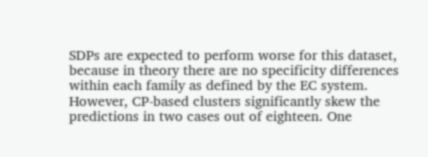SDPs are expected to perform worse for this dataset, because in theory there are no specificity differences within each family as defined by the EC system. However, CP-based clusters significantly skew the predictions in two cases out of eighteen. One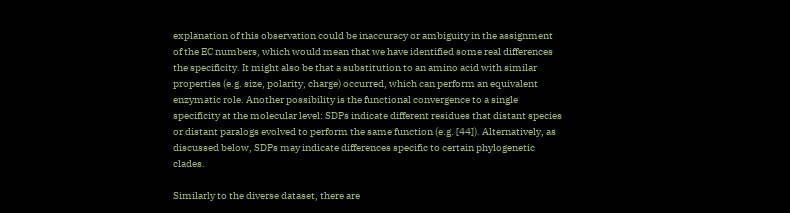explanation of this observation could be inaccuracy or ambiguity in the assignment of the EC numbers, which would mean that we have identified some real differences the specificity. It might also be that a substitution to an amino acid with similar properties (e.g. size, polarity, charge) occurred, which can perform an equivalent enzymatic role. Another possibility is the functional convergence to a single specificity at the molecular level: SDPs indicate different residues that distant species or distant paralogs evolved to perform the same function (e.g. [44]). Alternatively, as discussed below, SDPs may indicate differences specific to certain phylogenetic clades.

Similarly to the diverse dataset, there are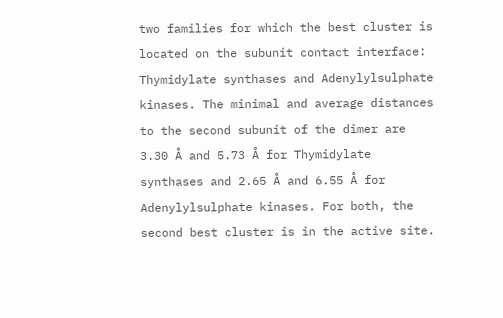two families for which the best cluster is located on the subunit contact interface: Thymidylate synthases and Adenylylsulphate kinases. The minimal and average distances to the second subunit of the dimer are 3.30 Å and 5.73 Å for Thymidylate synthases and 2.65 Å and 6.55 Å for Adenylylsulphate kinases. For both, the second best cluster is in the active site.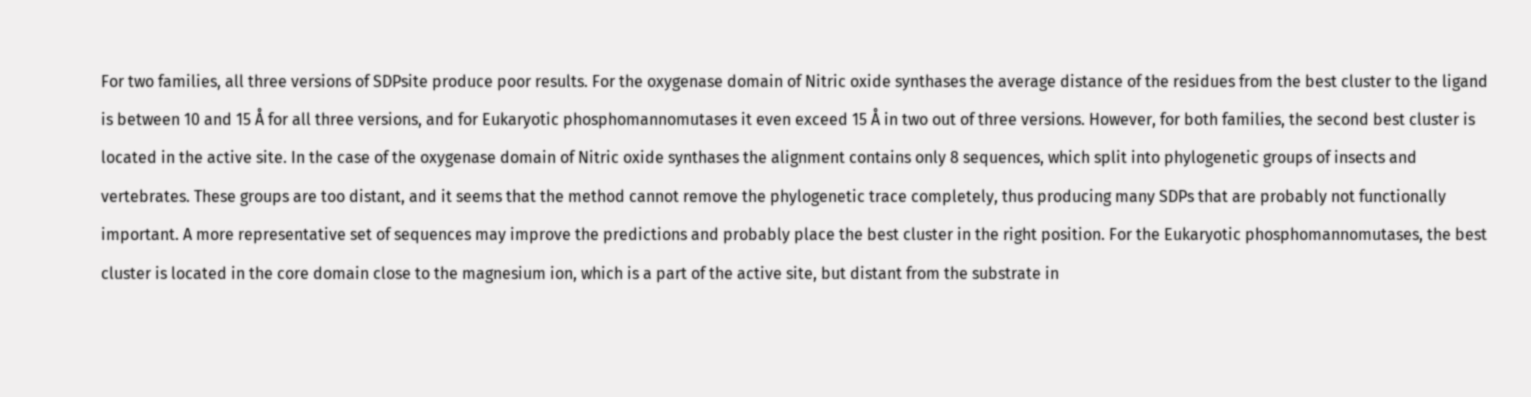For two families, all three versions of SDPsite produce poor results. For the oxygenase domain of Nitric oxide synthases the average distance of the residues from the best cluster to the ligand is between 10 and 15 Å for all three versions, and for Eukaryotic phosphomannomutases it even exceed 15 Å in two out of three versions. However, for both families, the second best cluster is located in the active site. In the case of the oxygenase domain of Nitric oxide synthases the alignment contains only 8 sequences, which split into phylogenetic groups of insects and vertebrates. These groups are too distant, and it seems that the method cannot remove the phylogenetic trace completely, thus producing many SDPs that are probably not functionally important. A more representative set of sequences may improve the predictions and probably place the best cluster in the right position. For the Eukaryotic phosphomannomutases, the best cluster is located in the core domain close to the magnesium ion, which is a part of the active site, but distant from the substrate in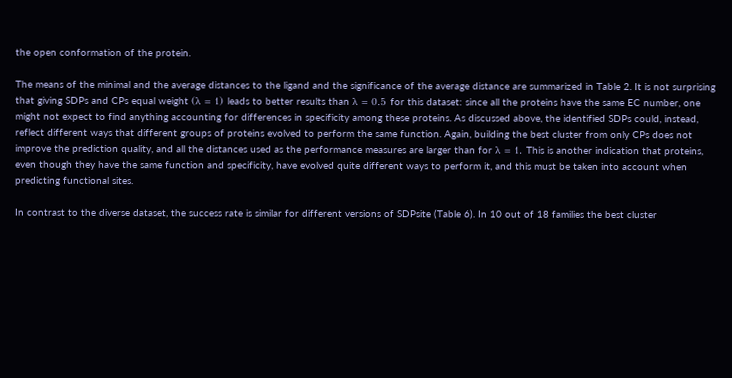the open conformation of the protein.

The means of the minimal and the average distances to the ligand and the significance of the average distance are summarized in Table 2. It is not surprising that giving SDPs and CPs equal weight (λ = 1) leads to better results than λ = 0.5 for this dataset: since all the proteins have the same EC number, one might not expect to find anything accounting for differences in specificity among these proteins. As discussed above, the identified SDPs could, instead, reflect different ways that different groups of proteins evolved to perform the same function. Again, building the best cluster from only CPs does not improve the prediction quality, and all the distances used as the performance measures are larger than for λ = 1. This is another indication that proteins, even though they have the same function and specificity, have evolved quite different ways to perform it, and this must be taken into account when predicting functional sites.

In contrast to the diverse dataset, the success rate is similar for different versions of SDPsite (Table 6). In 10 out of 18 families the best cluster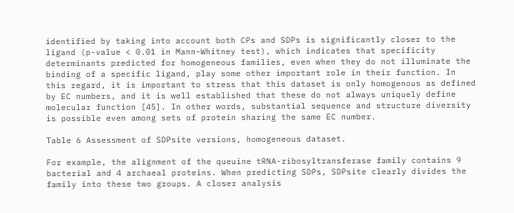identified by taking into account both CPs and SDPs is significantly closer to the ligand (p-value < 0.01 in Mann-Whitney test), which indicates that specificity determinants predicted for homogeneous families, even when they do not illuminate the binding of a specific ligand, play some other important role in their function. In this regard, it is important to stress that this dataset is only homogenous as defined by EC numbers, and it is well established that these do not always uniquely define molecular function [45]. In other words, substantial sequence and structure diversity is possible even among sets of protein sharing the same EC number.

Table 6 Assessment of SDPsite versions, homogeneous dataset.

For example, the alignment of the queuine tRNA-ribosyltransferase family contains 9 bacterial and 4 archaeal proteins. When predicting SDPs, SDPsite clearly divides the family into these two groups. A closer analysis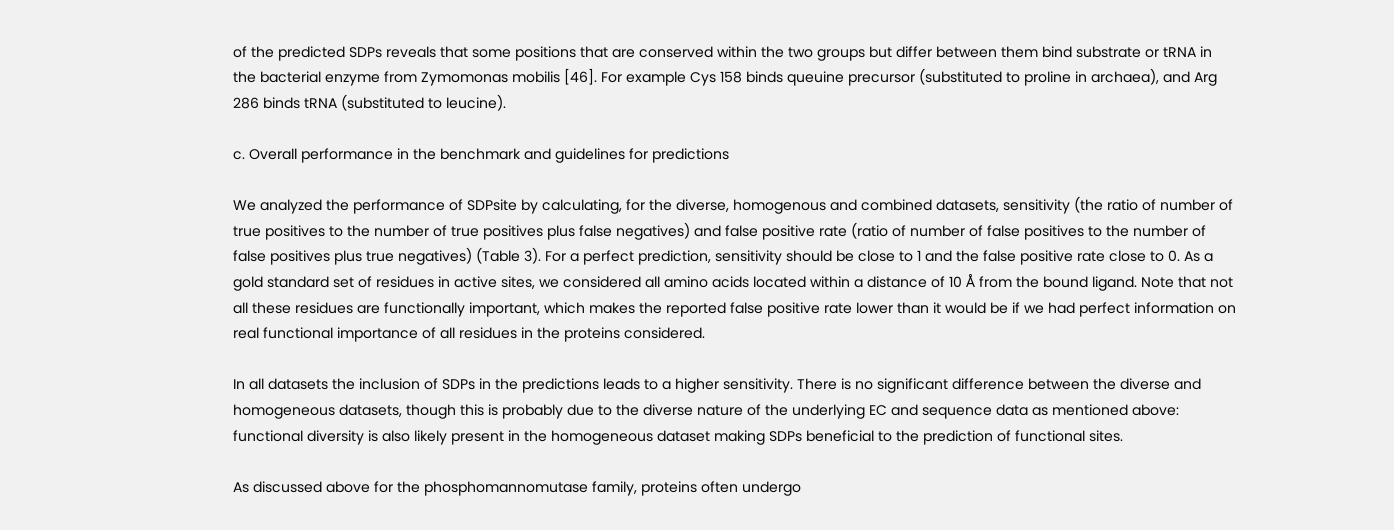of the predicted SDPs reveals that some positions that are conserved within the two groups but differ between them bind substrate or tRNA in the bacterial enzyme from Zymomonas mobilis [46]. For example Cys 158 binds queuine precursor (substituted to proline in archaea), and Arg 286 binds tRNA (substituted to leucine).

c. Overall performance in the benchmark and guidelines for predictions

We analyzed the performance of SDPsite by calculating, for the diverse, homogenous and combined datasets, sensitivity (the ratio of number of true positives to the number of true positives plus false negatives) and false positive rate (ratio of number of false positives to the number of false positives plus true negatives) (Table 3). For a perfect prediction, sensitivity should be close to 1 and the false positive rate close to 0. As a gold standard set of residues in active sites, we considered all amino acids located within a distance of 10 Å from the bound ligand. Note that not all these residues are functionally important, which makes the reported false positive rate lower than it would be if we had perfect information on real functional importance of all residues in the proteins considered.

In all datasets the inclusion of SDPs in the predictions leads to a higher sensitivity. There is no significant difference between the diverse and homogeneous datasets, though this is probably due to the diverse nature of the underlying EC and sequence data as mentioned above: functional diversity is also likely present in the homogeneous dataset making SDPs beneficial to the prediction of functional sites.

As discussed above for the phosphomannomutase family, proteins often undergo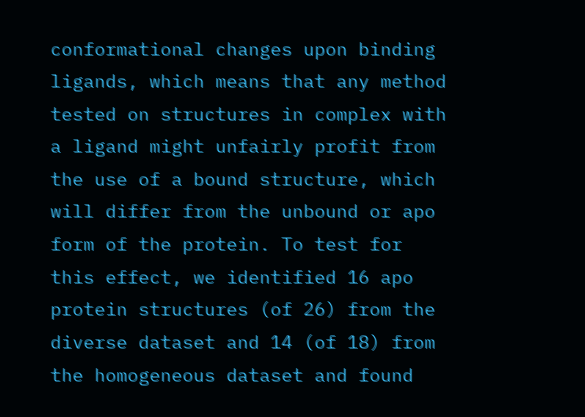conformational changes upon binding ligands, which means that any method tested on structures in complex with a ligand might unfairly profit from the use of a bound structure, which will differ from the unbound or apo form of the protein. To test for this effect, we identified 16 apo protein structures (of 26) from the diverse dataset and 14 (of 18) from the homogeneous dataset and found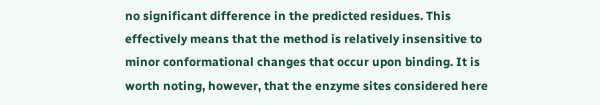no significant difference in the predicted residues. This effectively means that the method is relatively insensitive to minor conformational changes that occur upon binding. It is worth noting, however, that the enzyme sites considered here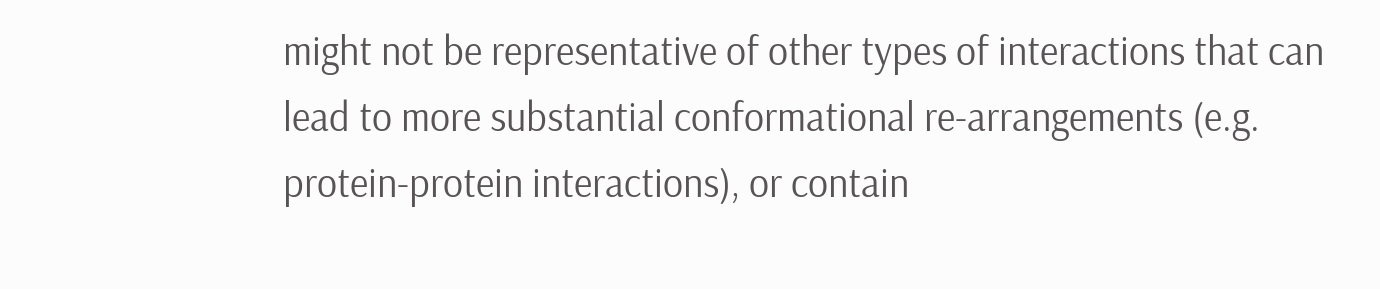might not be representative of other types of interactions that can lead to more substantial conformational re-arrangements (e.g. protein-protein interactions), or contain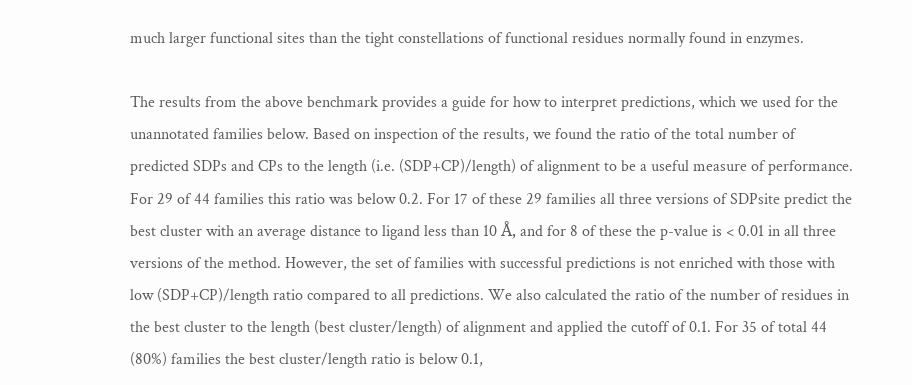much larger functional sites than the tight constellations of functional residues normally found in enzymes.

The results from the above benchmark provides a guide for how to interpret predictions, which we used for the unannotated families below. Based on inspection of the results, we found the ratio of the total number of predicted SDPs and CPs to the length (i.e. (SDP+CP)/length) of alignment to be a useful measure of performance. For 29 of 44 families this ratio was below 0.2. For 17 of these 29 families all three versions of SDPsite predict the best cluster with an average distance to ligand less than 10 Å, and for 8 of these the p-value is < 0.01 in all three versions of the method. However, the set of families with successful predictions is not enriched with those with low (SDP+CP)/length ratio compared to all predictions. We also calculated the ratio of the number of residues in the best cluster to the length (best cluster/length) of alignment and applied the cutoff of 0.1. For 35 of total 44 (80%) families the best cluster/length ratio is below 0.1,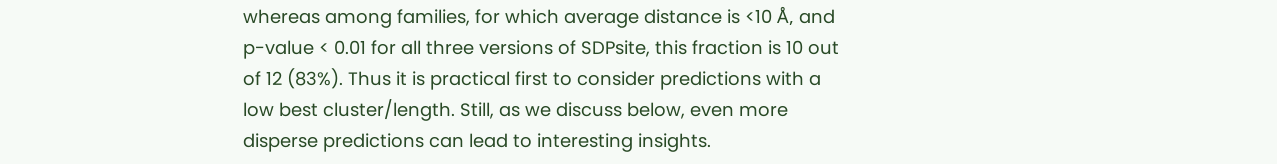whereas among families, for which average distance is <10 Å, and p-value < 0.01 for all three versions of SDPsite, this fraction is 10 out of 12 (83%). Thus it is practical first to consider predictions with a low best cluster/length. Still, as we discuss below, even more disperse predictions can lead to interesting insights.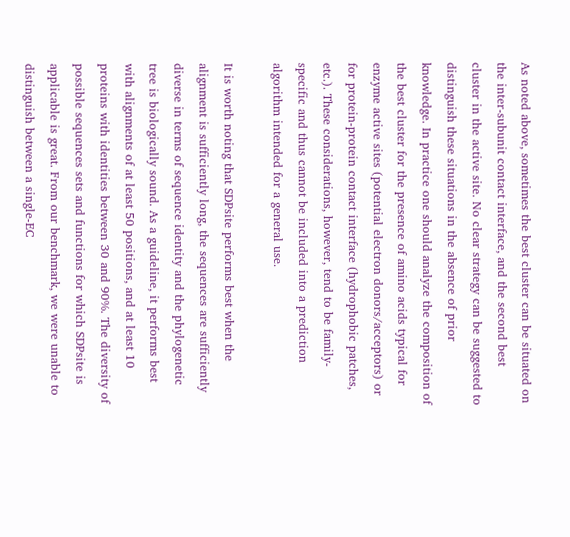As noted above, sometimes the best cluster can be situated on the inter-subunit contact interface, and the second best cluster in the active site. No clear strategy can be suggested to distinguish these situations in the absence of prior knowledge. In practice one should analyze the composition of the best cluster for the presence of amino acids typical for enzyme active sites (potential electron donors/acceptors) or for protein-protein contact interface (hydrophobic patches, etc.). These considerations, however, tend to be family-specific and thus cannot be included into a prediction algorithm intended for a general use.

It is worth noting that SDPsite performs best when the alignment is sufficiently long, the sequences are sufficiently diverse in terms of sequence identity and the phylogenetic tree is biologically sound. As a guideline, it performs best with alignments of at least 50 positions, and at least 10 proteins with identities between 30 and 90%. The diversity of possible sequences sets and functions for which SDPsite is applicable is great. From our benchmark, we were unable to distinguish between a single-EC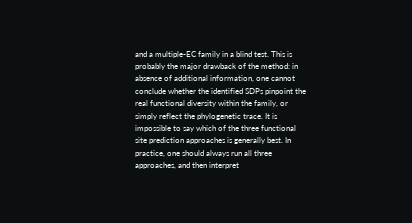and a multiple-EC family in a blind test. This is probably the major drawback of the method: in absence of additional information, one cannot conclude whether the identified SDPs pinpoint the real functional diversity within the family, or simply reflect the phylogenetic trace. It is impossible to say which of the three functional site prediction approaches is generally best. In practice, one should always run all three approaches, and then interpret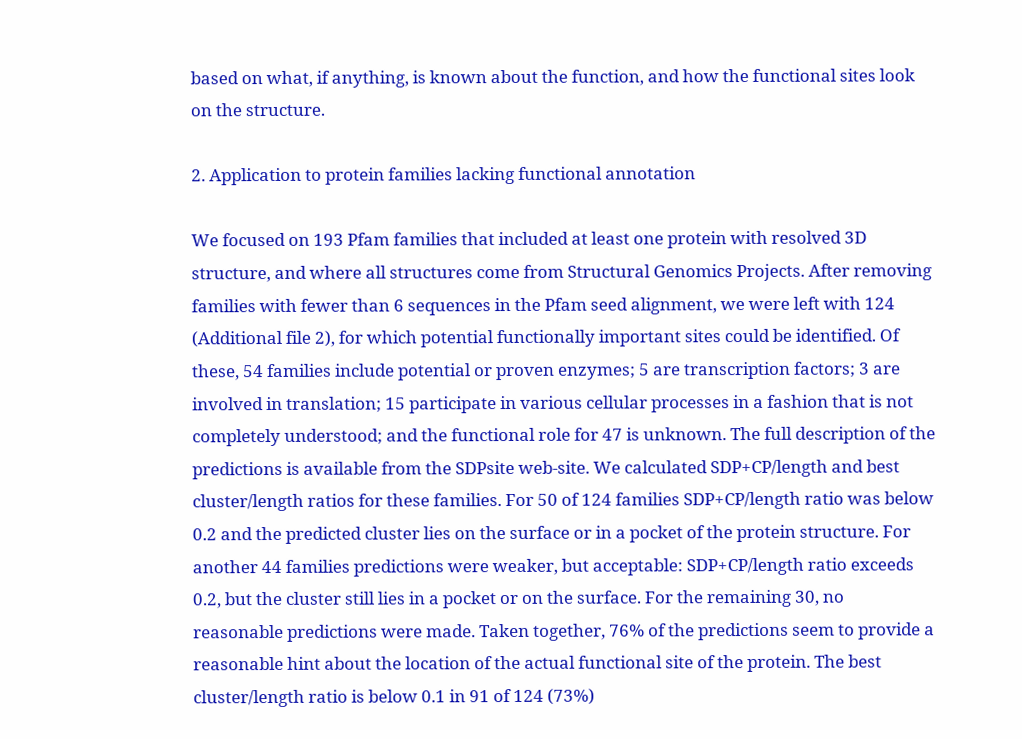based on what, if anything, is known about the function, and how the functional sites look on the structure.

2. Application to protein families lacking functional annotation

We focused on 193 Pfam families that included at least one protein with resolved 3D structure, and where all structures come from Structural Genomics Projects. After removing families with fewer than 6 sequences in the Pfam seed alignment, we were left with 124 (Additional file 2), for which potential functionally important sites could be identified. Of these, 54 families include potential or proven enzymes; 5 are transcription factors; 3 are involved in translation; 15 participate in various cellular processes in a fashion that is not completely understood; and the functional role for 47 is unknown. The full description of the predictions is available from the SDPsite web-site. We calculated SDP+CP/length and best cluster/length ratios for these families. For 50 of 124 families SDP+CP/length ratio was below 0.2 and the predicted cluster lies on the surface or in a pocket of the protein structure. For another 44 families predictions were weaker, but acceptable: SDP+CP/length ratio exceeds 0.2, but the cluster still lies in a pocket or on the surface. For the remaining 30, no reasonable predictions were made. Taken together, 76% of the predictions seem to provide a reasonable hint about the location of the actual functional site of the protein. The best cluster/length ratio is below 0.1 in 91 of 124 (73%)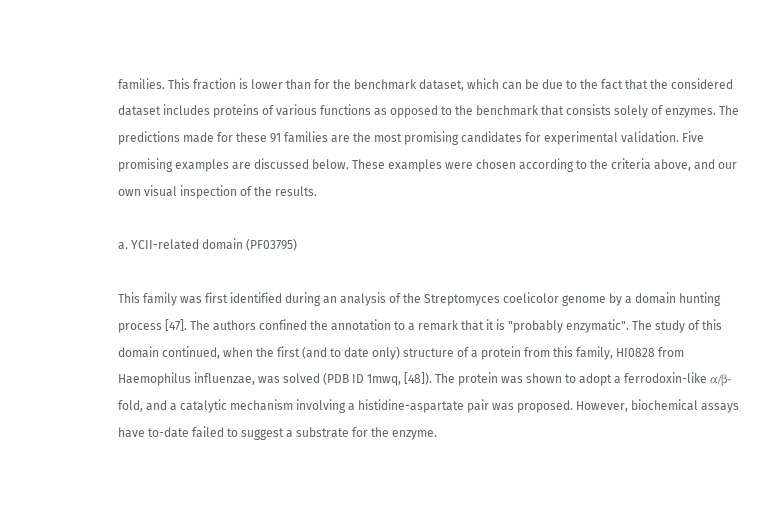families. This fraction is lower than for the benchmark dataset, which can be due to the fact that the considered dataset includes proteins of various functions as opposed to the benchmark that consists solely of enzymes. The predictions made for these 91 families are the most promising candidates for experimental validation. Five promising examples are discussed below. These examples were chosen according to the criteria above, and our own visual inspection of the results.

a. YCII-related domain (PF03795)

This family was first identified during an analysis of the Streptomyces coelicolor genome by a domain hunting process [47]. The authors confined the annotation to a remark that it is "probably enzymatic". The study of this domain continued, when the first (and to date only) structure of a protein from this family, HI0828 from Haemophilus influenzae, was solved (PDB ID 1mwq, [48]). The protein was shown to adopt a ferrodoxin-like α/β-fold, and a catalytic mechanism involving a histidine-aspartate pair was proposed. However, biochemical assays have to-date failed to suggest a substrate for the enzyme.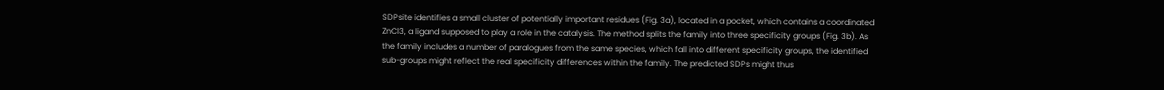SDPsite identifies a small cluster of potentially important residues (Fig. 3a), located in a pocket, which contains a coordinated ZnCl3, a ligand supposed to play a role in the catalysis. The method splits the family into three specificity groups (Fig. 3b). As the family includes a number of paralogues from the same species, which fall into different specificity groups, the identified sub-groups might reflect the real specificity differences within the family. The predicted SDPs might thus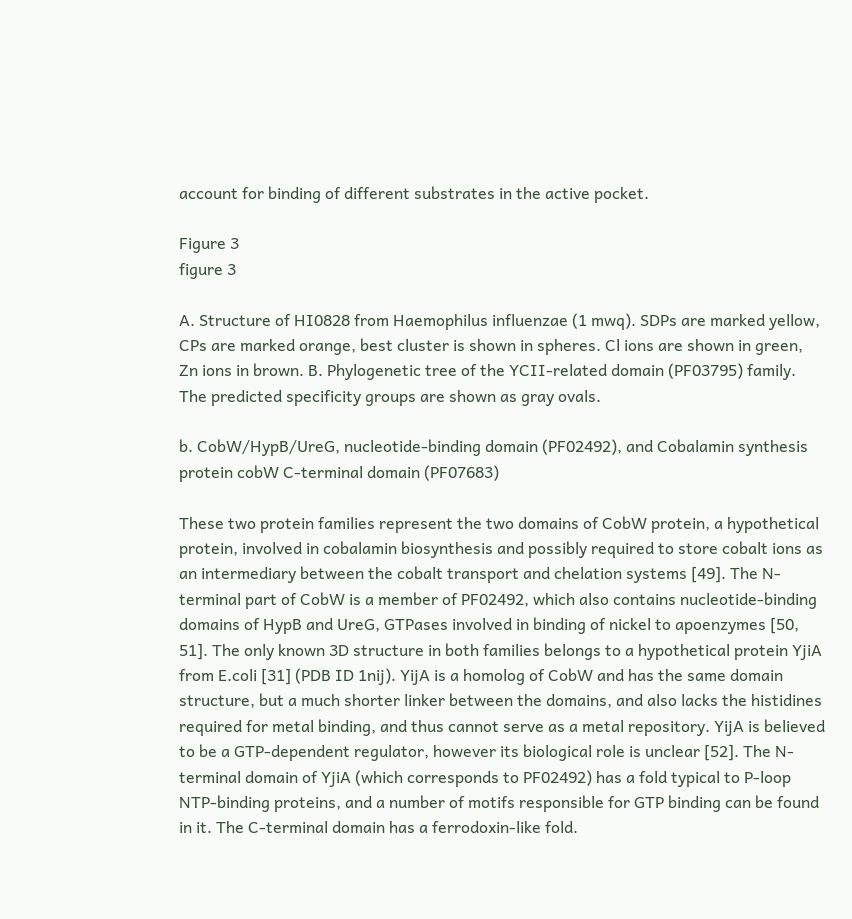account for binding of different substrates in the active pocket.

Figure 3
figure 3

A. Structure of HI0828 from Haemophilus influenzae (1 mwq). SDPs are marked yellow, CPs are marked orange, best cluster is shown in spheres. Cl ions are shown in green, Zn ions in brown. B. Phylogenetic tree of the YCII-related domain (PF03795) family. The predicted specificity groups are shown as gray ovals.

b. CobW/HypB/UreG, nucleotide-binding domain (PF02492), and Cobalamin synthesis protein cobW C-terminal domain (PF07683)

These two protein families represent the two domains of CobW protein, a hypothetical protein, involved in cobalamin biosynthesis and possibly required to store cobalt ions as an intermediary between the cobalt transport and chelation systems [49]. The N-terminal part of CobW is a member of PF02492, which also contains nucleotide-binding domains of HypB and UreG, GTPases involved in binding of nickel to apoenzymes [50, 51]. The only known 3D structure in both families belongs to a hypothetical protein YjiA from E.coli [31] (PDB ID 1nij). YijA is a homolog of CobW and has the same domain structure, but a much shorter linker between the domains, and also lacks the histidines required for metal binding, and thus cannot serve as a metal repository. YijA is believed to be a GTP-dependent regulator, however its biological role is unclear [52]. The N-terminal domain of YjiA (which corresponds to PF02492) has a fold typical to P-loop NTP-binding proteins, and a number of motifs responsible for GTP binding can be found in it. The C-terminal domain has a ferrodoxin-like fold.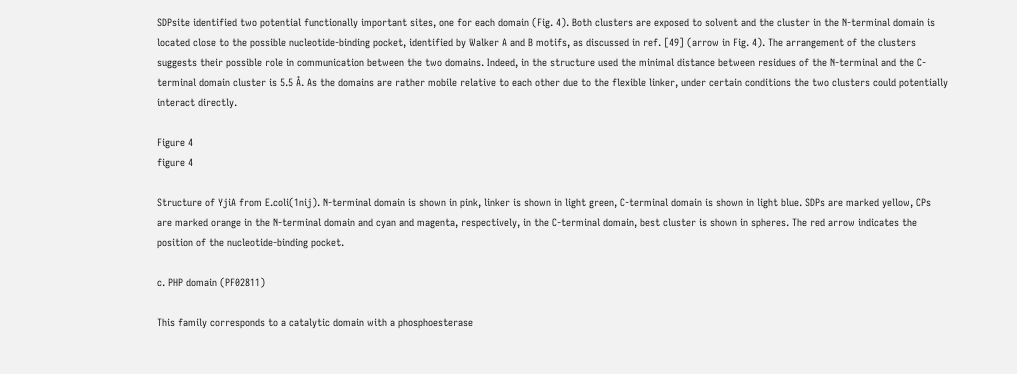SDPsite identified two potential functionally important sites, one for each domain (Fig. 4). Both clusters are exposed to solvent and the cluster in the N-terminal domain is located close to the possible nucleotide-binding pocket, identified by Walker A and B motifs, as discussed in ref. [49] (arrow in Fig. 4). The arrangement of the clusters suggests their possible role in communication between the two domains. Indeed, in the structure used the minimal distance between residues of the N-terminal and the C-terminal domain cluster is 5.5 Å. As the domains are rather mobile relative to each other due to the flexible linker, under certain conditions the two clusters could potentially interact directly.

Figure 4
figure 4

Structure of YjiA from E.coli(1nij). N-terminal domain is shown in pink, linker is shown in light green, C-terminal domain is shown in light blue. SDPs are marked yellow, CPs are marked orange in the N-terminal domain and cyan and magenta, respectively, in the C-terminal domain, best cluster is shown in spheres. The red arrow indicates the position of the nucleotide-binding pocket.

c. PHP domain (PF02811)

This family corresponds to a catalytic domain with a phosphoesterase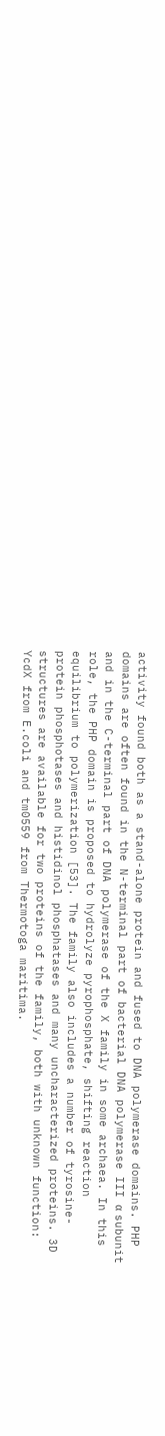activity found both as a stand-alone protein and fused to DNA polymerase domains. PHP domains are often found in the N-terminal part of bacterial DNA polymerase III α subunit and in the C-terminal part of DNA polymerase of the X family in some archaea. In this role, the PHP domain is proposed to hydrolyze pyrophosphate, shifting reaction equilibrium to polymerization [53]. The family also includes a number of tyrosine-protein phosphotases and histidinol phosphatases and many uncharacterized proteins. 3D structures are available for two proteins of the family, both with unknown function: YcdX from E.coli and tm0559 from Thermotoga maritima.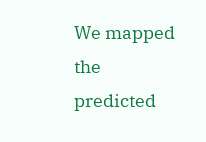We mapped the predicted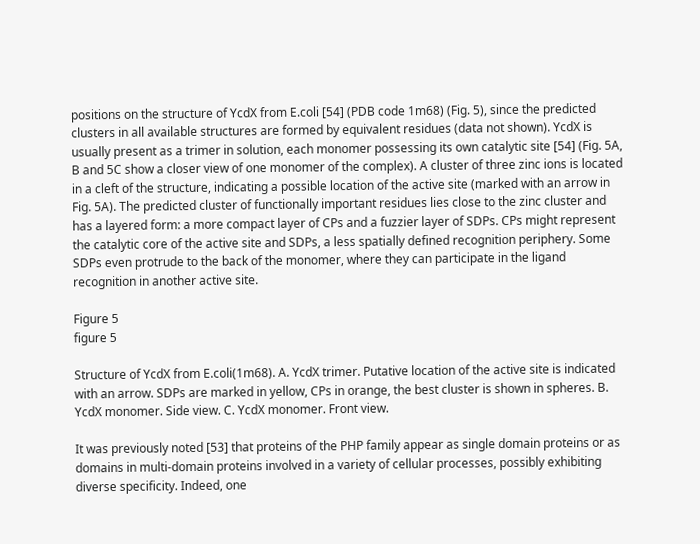positions on the structure of YcdX from E.coli [54] (PDB code 1m68) (Fig. 5), since the predicted clusters in all available structures are formed by equivalent residues (data not shown). YcdX is usually present as a trimer in solution, each monomer possessing its own catalytic site [54] (Fig. 5A, B and 5C show a closer view of one monomer of the complex). A cluster of three zinc ions is located in a cleft of the structure, indicating a possible location of the active site (marked with an arrow in Fig. 5A). The predicted cluster of functionally important residues lies close to the zinc cluster and has a layered form: a more compact layer of CPs and a fuzzier layer of SDPs. CPs might represent the catalytic core of the active site and SDPs, a less spatially defined recognition periphery. Some SDPs even protrude to the back of the monomer, where they can participate in the ligand recognition in another active site.

Figure 5
figure 5

Structure of YcdX from E.coli(1m68). A. YcdX trimer. Putative location of the active site is indicated with an arrow. SDPs are marked in yellow, CPs in orange, the best cluster is shown in spheres. B. YcdX monomer. Side view. C. YcdX monomer. Front view.

It was previously noted [53] that proteins of the PHP family appear as single domain proteins or as domains in multi-domain proteins involved in a variety of cellular processes, possibly exhibiting diverse specificity. Indeed, one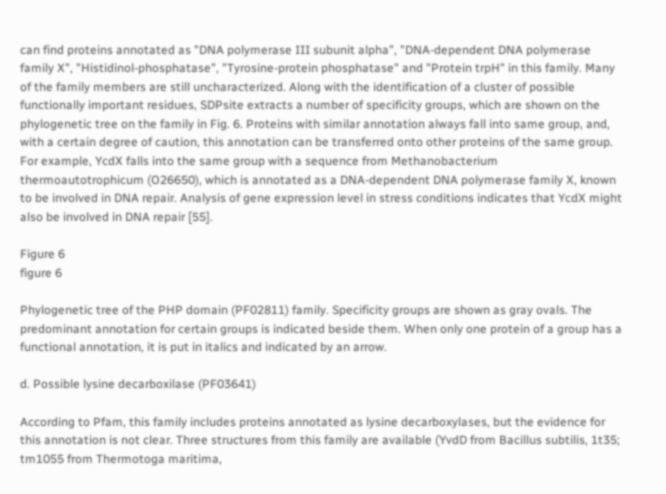can find proteins annotated as "DNA polymerase III subunit alpha", "DNA-dependent DNA polymerase family X", "Histidinol-phosphatase", "Tyrosine-protein phosphatase" and "Protein trpH" in this family. Many of the family members are still uncharacterized. Along with the identification of a cluster of possible functionally important residues, SDPsite extracts a number of specificity groups, which are shown on the phylogenetic tree on the family in Fig. 6. Proteins with similar annotation always fall into same group, and, with a certain degree of caution, this annotation can be transferred onto other proteins of the same group. For example, YcdX falls into the same group with a sequence from Methanobacterium thermoautotrophicum (O26650), which is annotated as a DNA-dependent DNA polymerase family X, known to be involved in DNA repair. Analysis of gene expression level in stress conditions indicates that YcdX might also be involved in DNA repair [55].

Figure 6
figure 6

Phylogenetic tree of the PHP domain (PF02811) family. Specificity groups are shown as gray ovals. The predominant annotation for certain groups is indicated beside them. When only one protein of a group has a functional annotation, it is put in italics and indicated by an arrow.

d. Possible lysine decarboxilase (PF03641)

According to Pfam, this family includes proteins annotated as lysine decarboxylases, but the evidence for this annotation is not clear. Three structures from this family are available (YvdD from Bacillus subtilis, 1t35; tm1055 from Thermotoga maritima,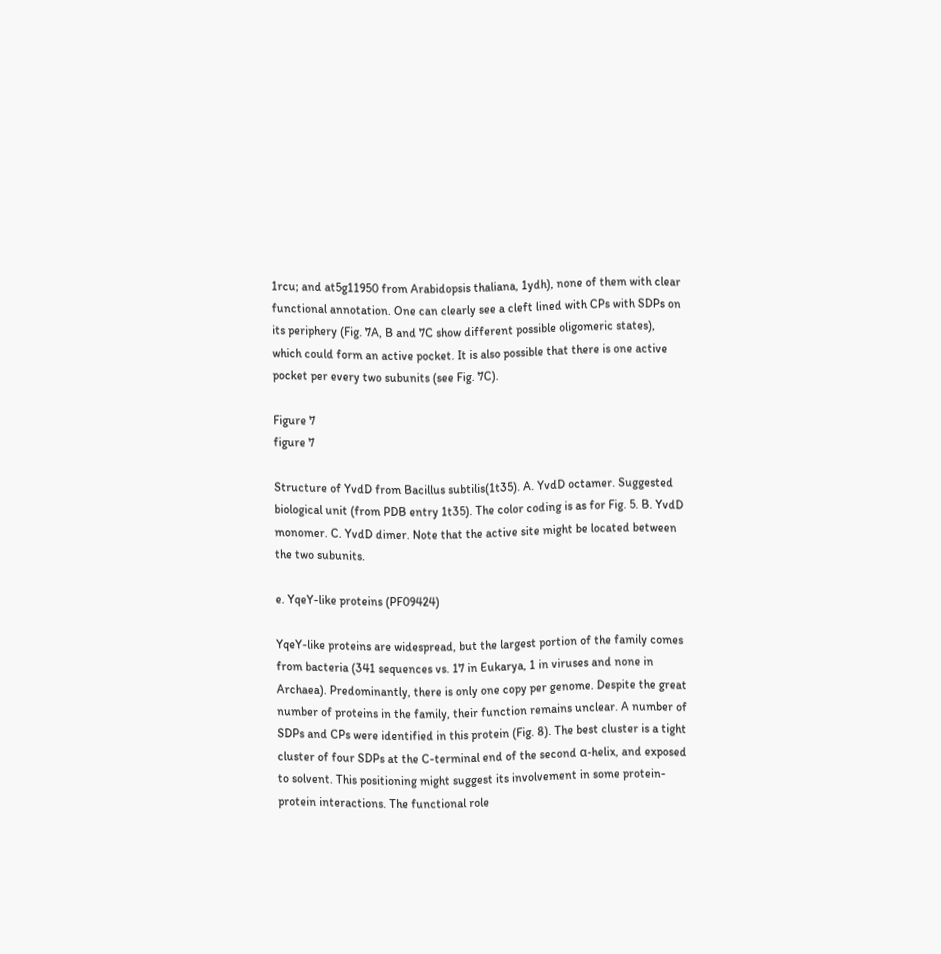1rcu; and at5g11950 from Arabidopsis thaliana, 1ydh), none of them with clear functional annotation. One can clearly see a cleft lined with CPs with SDPs on its periphery (Fig. 7A, B and 7C show different possible oligomeric states), which could form an active pocket. It is also possible that there is one active pocket per every two subunits (see Fig. 7C).

Figure 7
figure 7

Structure of YvdD from Bacillus subtilis(1t35). A. YvdD octamer. Suggested biological unit (from PDB entry 1t35). The color coding is as for Fig. 5. B. YvdD monomer. C. YvdD dimer. Note that the active site might be located between the two subunits.

e. YqeY-like proteins (PF09424)

YqeY-like proteins are widespread, but the largest portion of the family comes from bacteria (341 sequences vs. 17 in Eukarya, 1 in viruses and none in Archaea). Predominantly, there is only one copy per genome. Despite the great number of proteins in the family, their function remains unclear. A number of SDPs and CPs were identified in this protein (Fig. 8). The best cluster is a tight cluster of four SDPs at the C-terminal end of the second α-helix, and exposed to solvent. This positioning might suggest its involvement in some protein-protein interactions. The functional role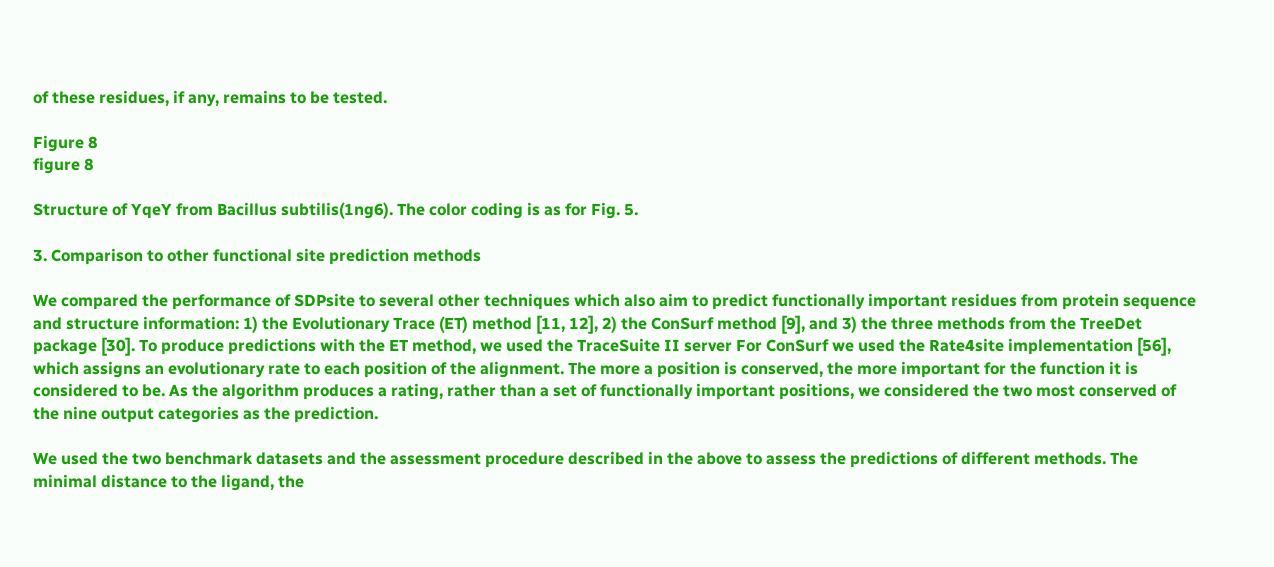of these residues, if any, remains to be tested.

Figure 8
figure 8

Structure of YqeY from Bacillus subtilis(1ng6). The color coding is as for Fig. 5.

3. Comparison to other functional site prediction methods

We compared the performance of SDPsite to several other techniques which also aim to predict functionally important residues from protein sequence and structure information: 1) the Evolutionary Trace (ET) method [11, 12], 2) the ConSurf method [9], and 3) the three methods from the TreeDet package [30]. To produce predictions with the ET method, we used the TraceSuite II server For ConSurf we used the Rate4site implementation [56], which assigns an evolutionary rate to each position of the alignment. The more a position is conserved, the more important for the function it is considered to be. As the algorithm produces a rating, rather than a set of functionally important positions, we considered the two most conserved of the nine output categories as the prediction.

We used the two benchmark datasets and the assessment procedure described in the above to assess the predictions of different methods. The minimal distance to the ligand, the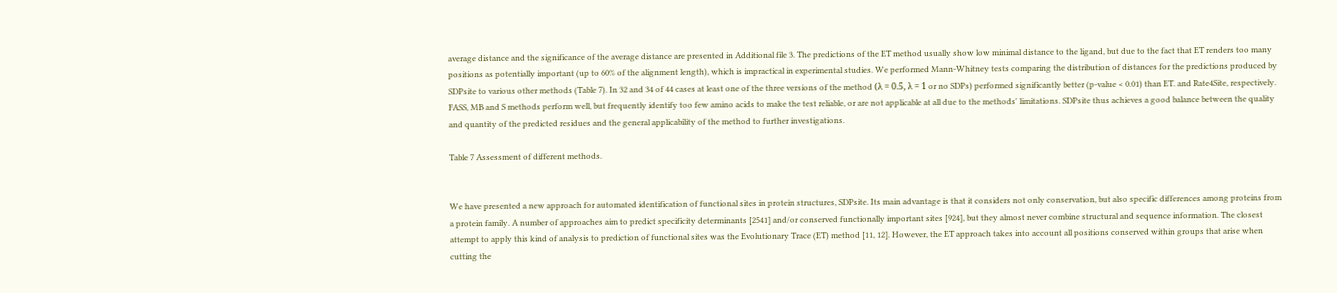average distance and the significance of the average distance are presented in Additional file 3. The predictions of the ET method usually show low minimal distance to the ligand, but due to the fact that ET renders too many positions as potentially important (up to 60% of the alignment length), which is impractical in experimental studies. We performed Mann-Whitney tests comparing the distribution of distances for the predictions produced by SDPsite to various other methods (Table 7). In 32 and 34 of 44 cases at least one of the three versions of the method (λ = 0.5, λ = 1 or no SDPs) performed significantly better (p-value < 0.01) than ET. and Rate4Site, respectively. FASS, MB and S methods perform well, but frequently identify too few amino acids to make the test reliable, or are not applicable at all due to the methods' limitations. SDPsite thus achieves a good balance between the quality and quantity of the predicted residues and the general applicability of the method to further investigations.

Table 7 Assessment of different methods.


We have presented a new approach for automated identification of functional sites in protein structures, SDPsite. Its main advantage is that it considers not only conservation, but also specific differences among proteins from a protein family. A number of approaches aim to predict specificity determinants [2541] and/or conserved functionally important sites [924], but they almost never combine structural and sequence information. The closest attempt to apply this kind of analysis to prediction of functional sites was the Evolutionary Trace (ET) method [11, 12]. However, the ET approach takes into account all positions conserved within groups that arise when cutting the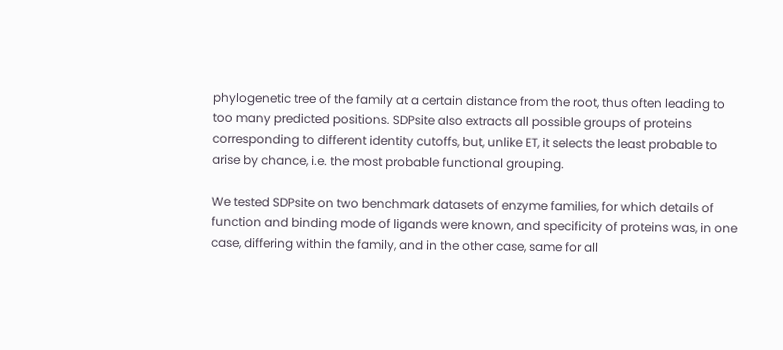phylogenetic tree of the family at a certain distance from the root, thus often leading to too many predicted positions. SDPsite also extracts all possible groups of proteins corresponding to different identity cutoffs, but, unlike ET, it selects the least probable to arise by chance, i.e. the most probable functional grouping.

We tested SDPsite on two benchmark datasets of enzyme families, for which details of function and binding mode of ligands were known, and specificity of proteins was, in one case, differing within the family, and in the other case, same for all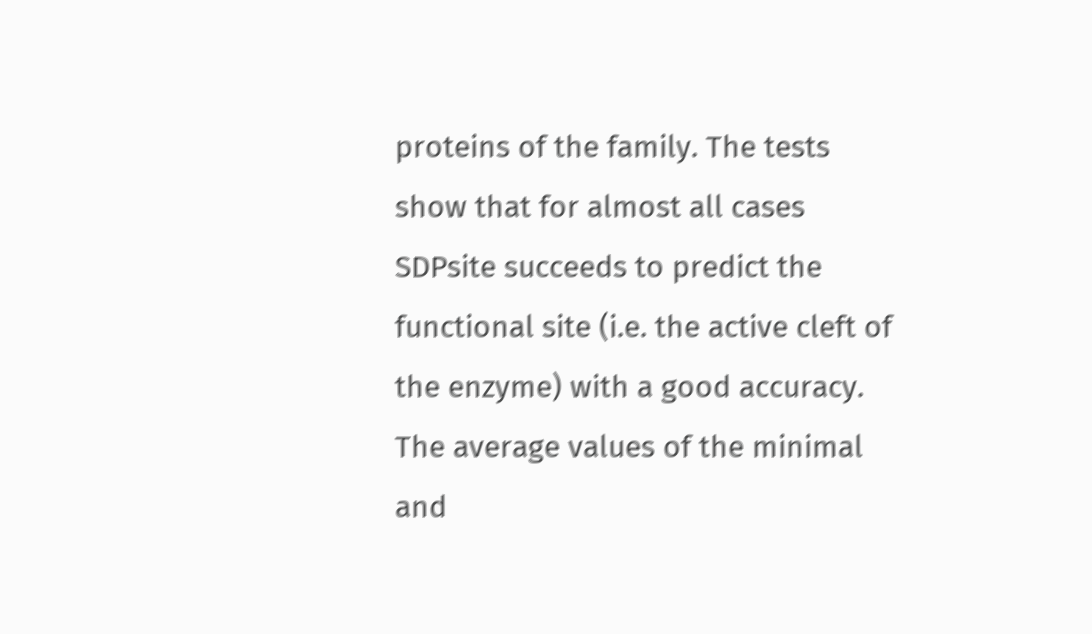proteins of the family. The tests show that for almost all cases SDPsite succeeds to predict the functional site (i.e. the active cleft of the enzyme) with a good accuracy. The average values of the minimal and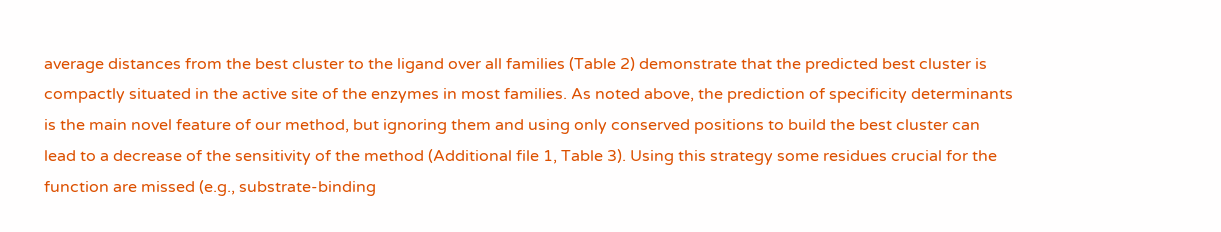average distances from the best cluster to the ligand over all families (Table 2) demonstrate that the predicted best cluster is compactly situated in the active site of the enzymes in most families. As noted above, the prediction of specificity determinants is the main novel feature of our method, but ignoring them and using only conserved positions to build the best cluster can lead to a decrease of the sensitivity of the method (Additional file 1, Table 3). Using this strategy some residues crucial for the function are missed (e.g., substrate-binding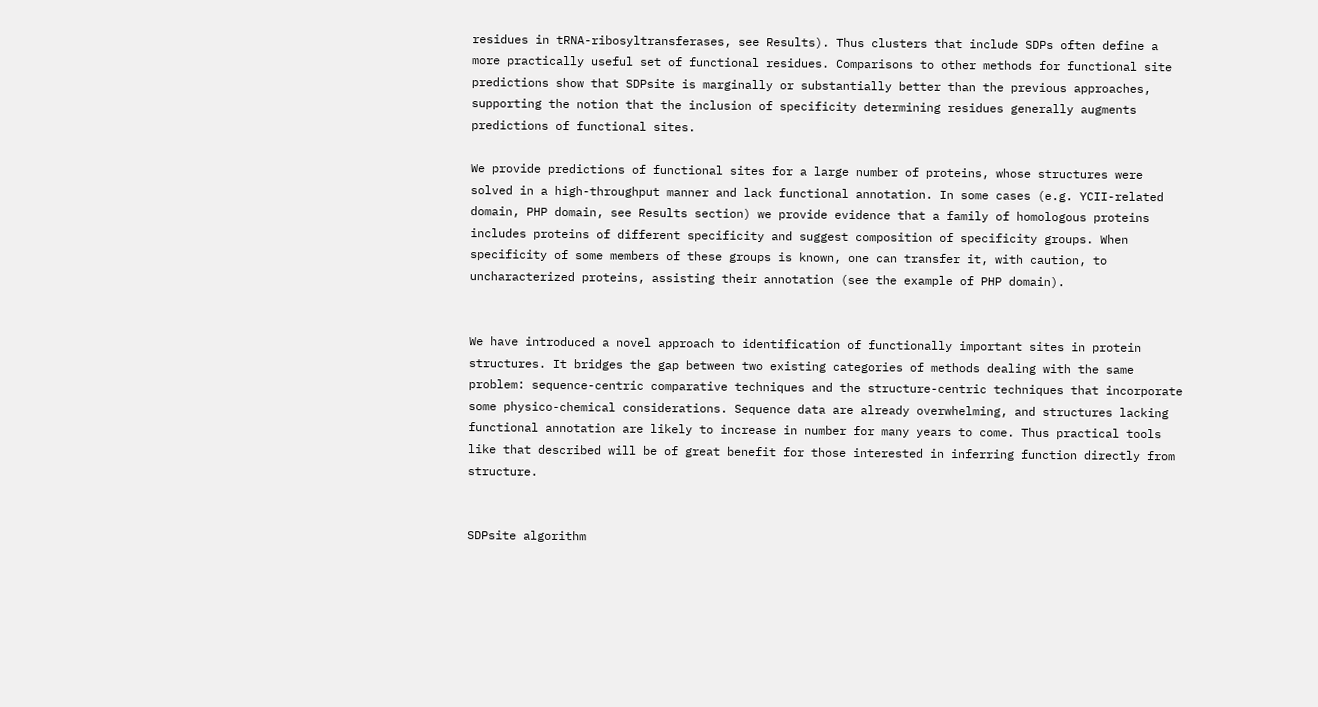residues in tRNA-ribosyltransferases, see Results). Thus clusters that include SDPs often define a more practically useful set of functional residues. Comparisons to other methods for functional site predictions show that SDPsite is marginally or substantially better than the previous approaches, supporting the notion that the inclusion of specificity determining residues generally augments predictions of functional sites.

We provide predictions of functional sites for a large number of proteins, whose structures were solved in a high-throughput manner and lack functional annotation. In some cases (e.g. YCII-related domain, PHP domain, see Results section) we provide evidence that a family of homologous proteins includes proteins of different specificity and suggest composition of specificity groups. When specificity of some members of these groups is known, one can transfer it, with caution, to uncharacterized proteins, assisting their annotation (see the example of PHP domain).


We have introduced a novel approach to identification of functionally important sites in protein structures. It bridges the gap between two existing categories of methods dealing with the same problem: sequence-centric comparative techniques and the structure-centric techniques that incorporate some physico-chemical considerations. Sequence data are already overwhelming, and structures lacking functional annotation are likely to increase in number for many years to come. Thus practical tools like that described will be of great benefit for those interested in inferring function directly from structure.


SDPsite algorithm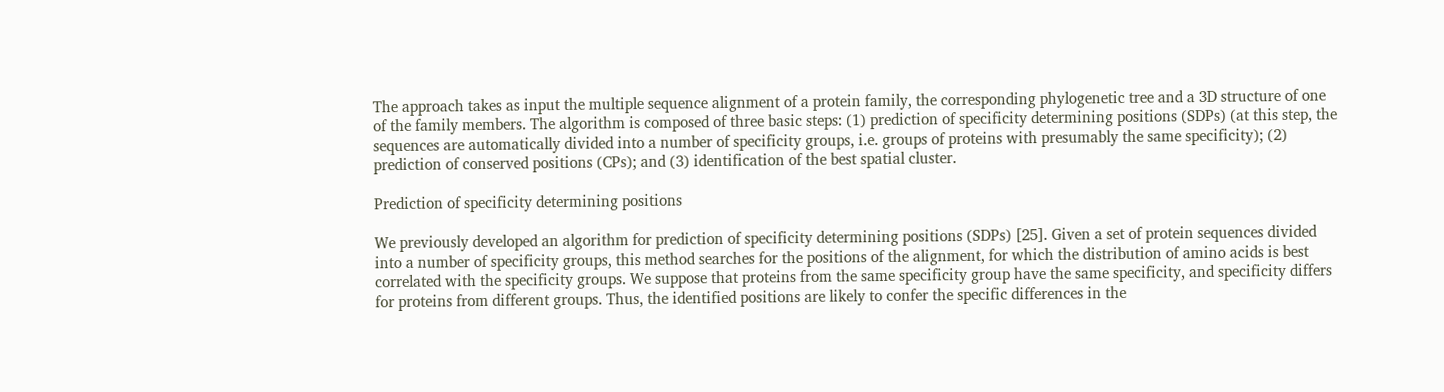The approach takes as input the multiple sequence alignment of a protein family, the corresponding phylogenetic tree and a 3D structure of one of the family members. The algorithm is composed of three basic steps: (1) prediction of specificity determining positions (SDPs) (at this step, the sequences are automatically divided into a number of specificity groups, i.e. groups of proteins with presumably the same specificity); (2) prediction of conserved positions (CPs); and (3) identification of the best spatial cluster.

Prediction of specificity determining positions

We previously developed an algorithm for prediction of specificity determining positions (SDPs) [25]. Given a set of protein sequences divided into a number of specificity groups, this method searches for the positions of the alignment, for which the distribution of amino acids is best correlated with the specificity groups. We suppose that proteins from the same specificity group have the same specificity, and specificity differs for proteins from different groups. Thus, the identified positions are likely to confer the specific differences in the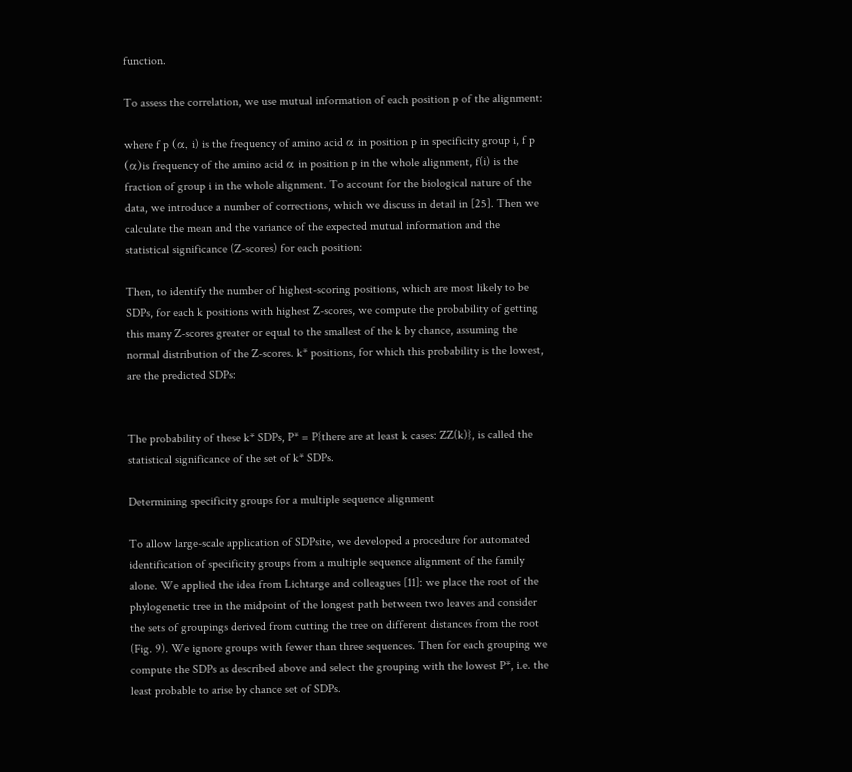function.

To assess the correlation, we use mutual information of each position p of the alignment:

where f p (α, i) is the frequency of amino acid α in position p in specificity group i, f p (α)is frequency of the amino acid α in position p in the whole alignment, f(i) is the fraction of group i in the whole alignment. To account for the biological nature of the data, we introduce a number of corrections, which we discuss in detail in [25]. Then we calculate the mean and the variance of the expected mutual information and the statistical significance (Z-scores) for each position:

Then, to identify the number of highest-scoring positions, which are most likely to be SDPs, for each k positions with highest Z-scores, we compute the probability of getting this many Z-scores greater or equal to the smallest of the k by chance, assuming the normal distribution of the Z-scores. k* positions, for which this probability is the lowest, are the predicted SDPs:


The probability of these k* SDPs, P* = P{there are at least k cases: ZZ(k)}, is called the statistical significance of the set of k* SDPs.

Determining specificity groups for a multiple sequence alignment

To allow large-scale application of SDPsite, we developed a procedure for automated identification of specificity groups from a multiple sequence alignment of the family alone. We applied the idea from Lichtarge and colleagues [11]: we place the root of the phylogenetic tree in the midpoint of the longest path between two leaves and consider the sets of groupings derived from cutting the tree on different distances from the root (Fig. 9). We ignore groups with fewer than three sequences. Then for each grouping we compute the SDPs as described above and select the grouping with the lowest P*, i.e. the least probable to arise by chance set of SDPs.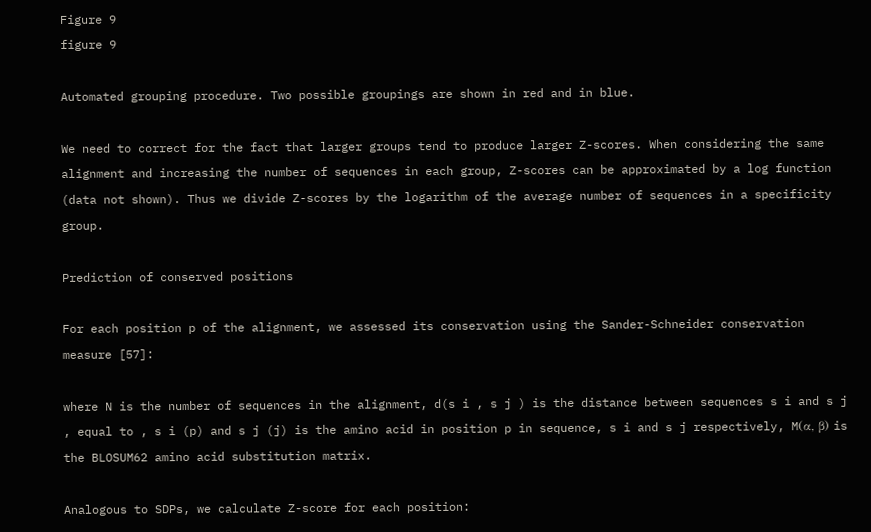Figure 9
figure 9

Automated grouping procedure. Two possible groupings are shown in red and in blue.

We need to correct for the fact that larger groups tend to produce larger Z-scores. When considering the same alignment and increasing the number of sequences in each group, Z-scores can be approximated by a log function (data not shown). Thus we divide Z-scores by the logarithm of the average number of sequences in a specificity group.

Prediction of conserved positions

For each position p of the alignment, we assessed its conservation using the Sander-Schneider conservation measure [57]:

where N is the number of sequences in the alignment, d(s i , s j ) is the distance between sequences s i and s j , equal to , s i (p) and s j (j) is the amino acid in position p in sequence, s i and s j respectively, M(α, β) is the BLOSUM62 amino acid substitution matrix.

Analogous to SDPs, we calculate Z-score for each position: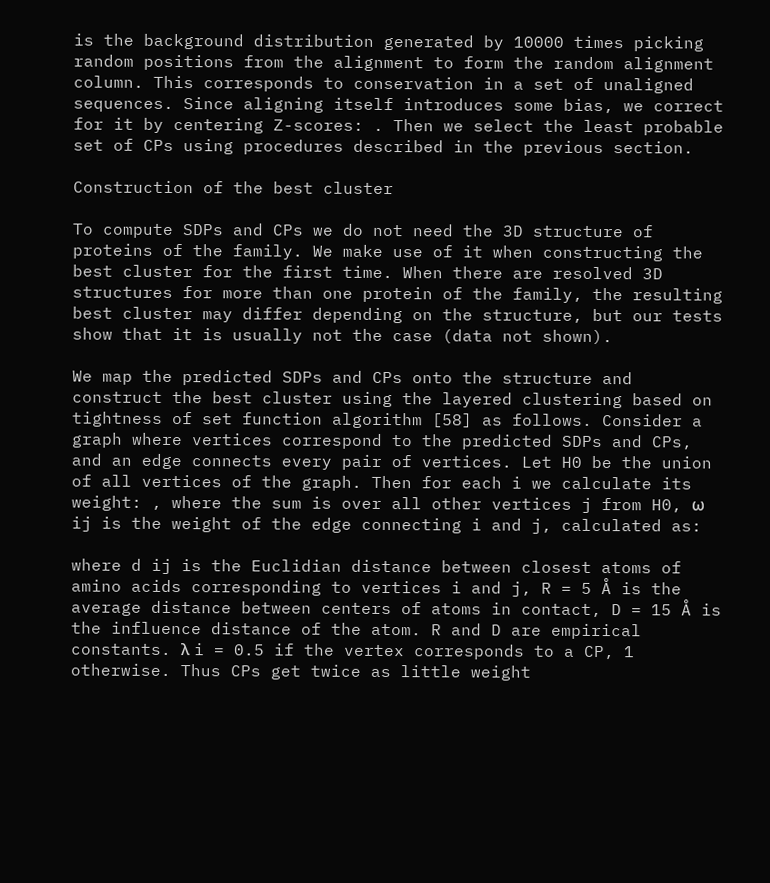is the background distribution generated by 10000 times picking random positions from the alignment to form the random alignment column. This corresponds to conservation in a set of unaligned sequences. Since aligning itself introduces some bias, we correct for it by centering Z-scores: . Then we select the least probable set of CPs using procedures described in the previous section.

Construction of the best cluster

To compute SDPs and CPs we do not need the 3D structure of proteins of the family. We make use of it when constructing the best cluster for the first time. When there are resolved 3D structures for more than one protein of the family, the resulting best cluster may differ depending on the structure, but our tests show that it is usually not the case (data not shown).

We map the predicted SDPs and CPs onto the structure and construct the best cluster using the layered clustering based on tightness of set function algorithm [58] as follows. Consider a graph where vertices correspond to the predicted SDPs and CPs, and an edge connects every pair of vertices. Let H0 be the union of all vertices of the graph. Then for each i we calculate its weight: , where the sum is over all other vertices j from H0, ω ij is the weight of the edge connecting i and j, calculated as:

where d ij is the Euclidian distance between closest atoms of amino acids corresponding to vertices i and j, R = 5 Å is the average distance between centers of atoms in contact, D = 15 Å is the influence distance of the atom. R and D are empirical constants. λ i = 0.5 if the vertex corresponds to a CP, 1 otherwise. Thus CPs get twice as little weight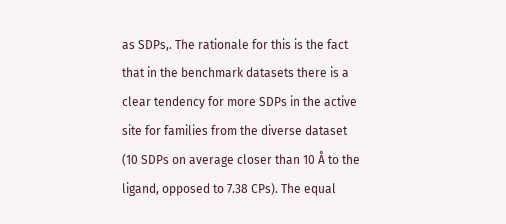as SDPs,. The rationale for this is the fact that in the benchmark datasets there is a clear tendency for more SDPs in the active site for families from the diverse dataset (10 SDPs on average closer than 10 Å to the ligand, opposed to 7.38 CPs). The equal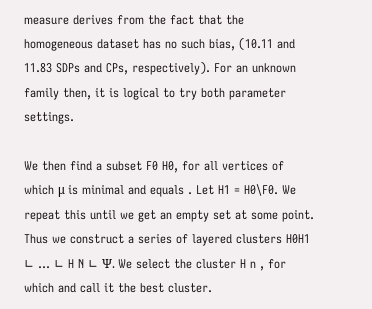measure derives from the fact that the homogeneous dataset has no such bias, (10.11 and 11.83 SDPs and CPs, respectively). For an unknown family then, it is logical to try both parameter settings.

We then find a subset F0 H0, for all vertices of which μ is minimal and equals . Let H1 = H0\F0. We repeat this until we get an empty set at some point. Thus we construct a series of layered clusters H0H1 ∟ ... ∟ H N ∟ Ψ. We select the cluster H n , for which and call it the best cluster.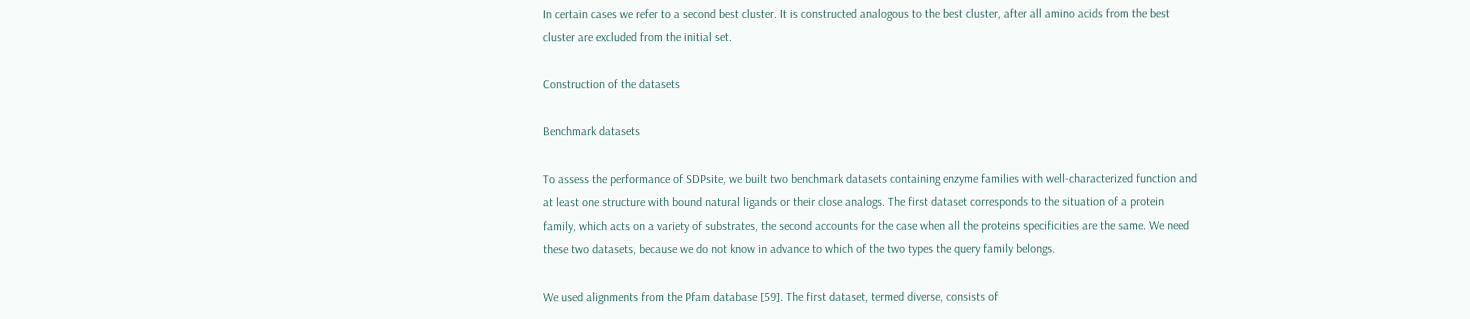In certain cases we refer to a second best cluster. It is constructed analogous to the best cluster, after all amino acids from the best cluster are excluded from the initial set.

Construction of the datasets

Benchmark datasets

To assess the performance of SDPsite, we built two benchmark datasets containing enzyme families with well-characterized function and at least one structure with bound natural ligands or their close analogs. The first dataset corresponds to the situation of a protein family, which acts on a variety of substrates, the second accounts for the case when all the proteins specificities are the same. We need these two datasets, because we do not know in advance to which of the two types the query family belongs.

We used alignments from the Pfam database [59]. The first dataset, termed diverse, consists of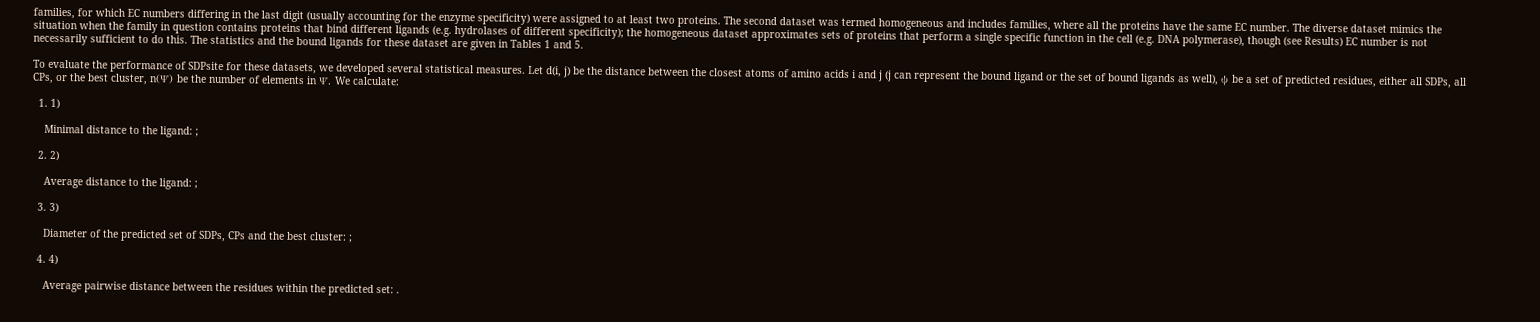families, for which EC numbers differing in the last digit (usually accounting for the enzyme specificity) were assigned to at least two proteins. The second dataset was termed homogeneous and includes families, where all the proteins have the same EC number. The diverse dataset mimics the situation when the family in question contains proteins that bind different ligands (e.g. hydrolases of different specificity); the homogeneous dataset approximates sets of proteins that perform a single specific function in the cell (e.g. DNA polymerase), though (see Results) EC number is not necessarily sufficient to do this. The statistics and the bound ligands for these dataset are given in Tables 1 and 5.

To evaluate the performance of SDPsite for these datasets, we developed several statistical measures. Let d(i, j) be the distance between the closest atoms of amino acids i and j (j can represent the bound ligand or the set of bound ligands as well), ψ be a set of predicted residues, either all SDPs, all CPs, or the best cluster, n(Ψ) be the number of elements in Ψ. We calculate:

  1. 1)

    Minimal distance to the ligand: ;

  2. 2)

    Average distance to the ligand: ;

  3. 3)

    Diameter of the predicted set of SDPs, CPs and the best cluster: ;

  4. 4)

    Average pairwise distance between the residues within the predicted set: .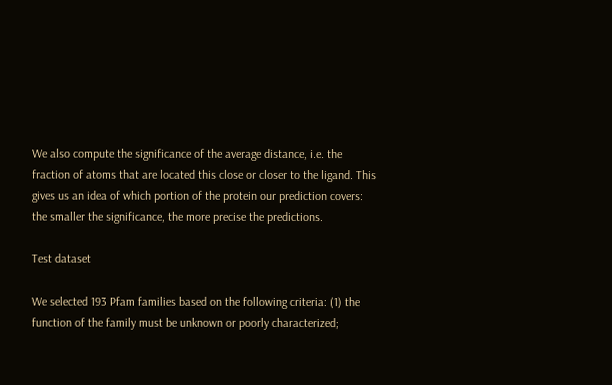We also compute the significance of the average distance, i.e. the fraction of atoms that are located this close or closer to the ligand. This gives us an idea of which portion of the protein our prediction covers: the smaller the significance, the more precise the predictions.

Test dataset

We selected 193 Pfam families based on the following criteria: (1) the function of the family must be unknown or poorly characterized;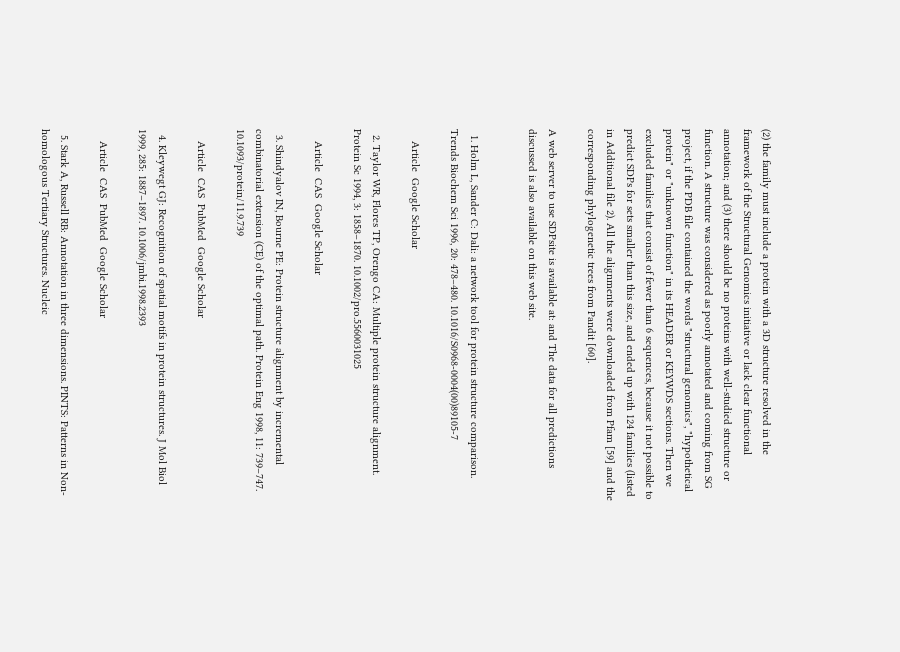(2) the family must include a protein with a 3D structure resolved in the framework of the Structural Genomics initiative or lack clear functional annotation; and (3) there should be no proteins with well-studied structure or function. A structure was considered as poorly annotated and coming from SG project, if the PDB file contained the words "structural genomics", "hypothetical protein" or "unknown function" in its HEADER or KEYWDS sections. Then we excluded families that consist of fewer than 6 sequences, because it not possible to predict SDPs for sets smaller than this size, and ended up with 124 families (listed in Additional file 2). All the alignments were downloaded from Pfam [59] and the corresponding phylogenetic trees from Pandit [60].

A web server to use SDPsite is available at: and The data for all predictions discussed is also available on this web site.


  1. Holm L, Sander C: Dali: a network tool for protein structure comparison. Trends Biochem Sci 1996, 20: 478–480. 10.1016/S0968-0004(00)89105-7

    Article  Google Scholar

  2. Taylor WR, Flores TP, Orengo CA: Multiple protein structure alignment. Protein Sc 1994, 3: 1858–1870. 10.1002/pro.5560031025

    Article  CAS  Google Scholar

  3. Shindyalov IN, Bourne PE: Protein structure alignment by incremental combinatorial extension (CE) of the optimal path. Protein Eng 1998, 11: 739–747. 10.1093/protein/11.9.739

    Article  CAS  PubMed  Google Scholar

  4. Kleywegt GJ: Recognition of spatial motifs in protein structures. J Mol Biol 1999, 285: 1887–1897. 10.1006/jmbi.1998.2393

    Article  CAS  PubMed  Google Scholar

  5. Stark A, Russell RB: Annotation in three dimensions. PINTS: Patterns in Non-homologous Tertiary Structures. Nucleic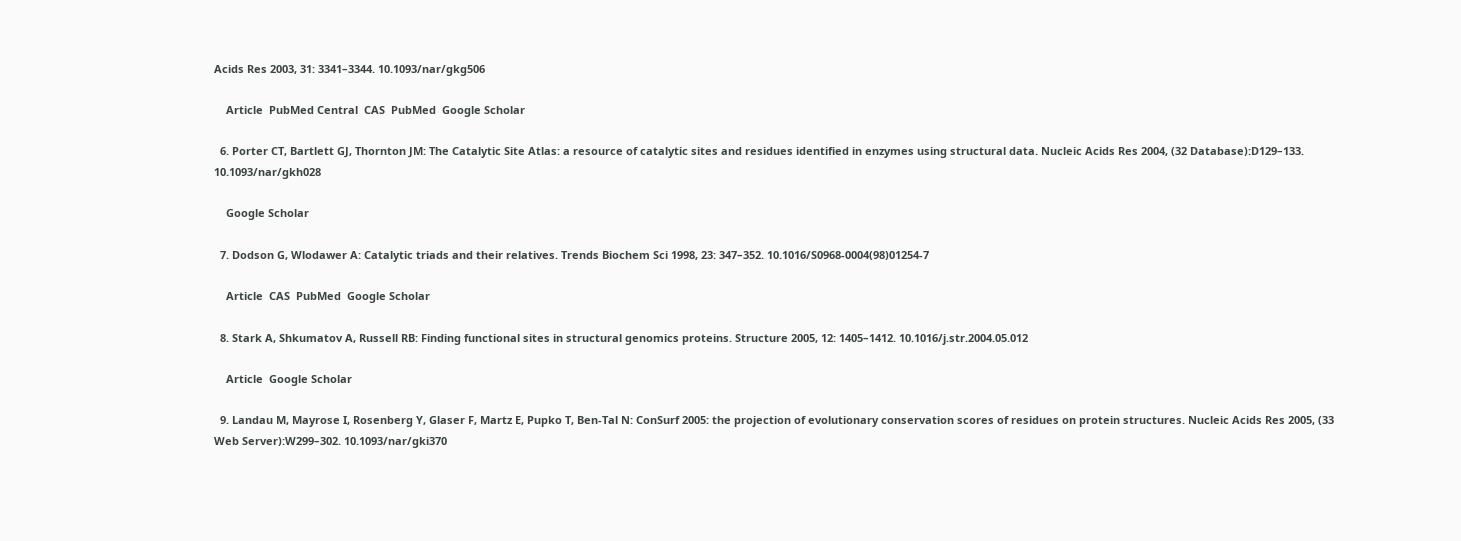Acids Res 2003, 31: 3341–3344. 10.1093/nar/gkg506

    Article  PubMed Central  CAS  PubMed  Google Scholar

  6. Porter CT, Bartlett GJ, Thornton JM: The Catalytic Site Atlas: a resource of catalytic sites and residues identified in enzymes using structural data. Nucleic Acids Res 2004, (32 Database):D129–133. 10.1093/nar/gkh028

    Google Scholar

  7. Dodson G, Wlodawer A: Catalytic triads and their relatives. Trends Biochem Sci 1998, 23: 347–352. 10.1016/S0968-0004(98)01254-7

    Article  CAS  PubMed  Google Scholar

  8. Stark A, Shkumatov A, Russell RB: Finding functional sites in structural genomics proteins. Structure 2005, 12: 1405–1412. 10.1016/j.str.2004.05.012

    Article  Google Scholar

  9. Landau M, Mayrose I, Rosenberg Y, Glaser F, Martz E, Pupko T, Ben-Tal N: ConSurf 2005: the projection of evolutionary conservation scores of residues on protein structures. Nucleic Acids Res 2005, (33 Web Server):W299–302. 10.1093/nar/gki370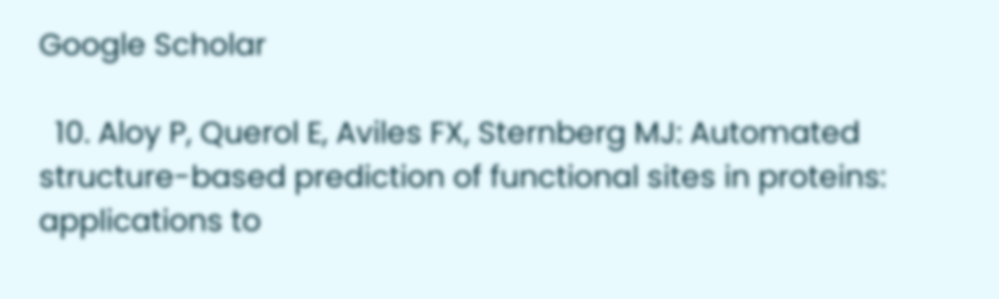Google Scholar

  10. Aloy P, Querol E, Aviles FX, Sternberg MJ: Automated structure-based prediction of functional sites in proteins: applications to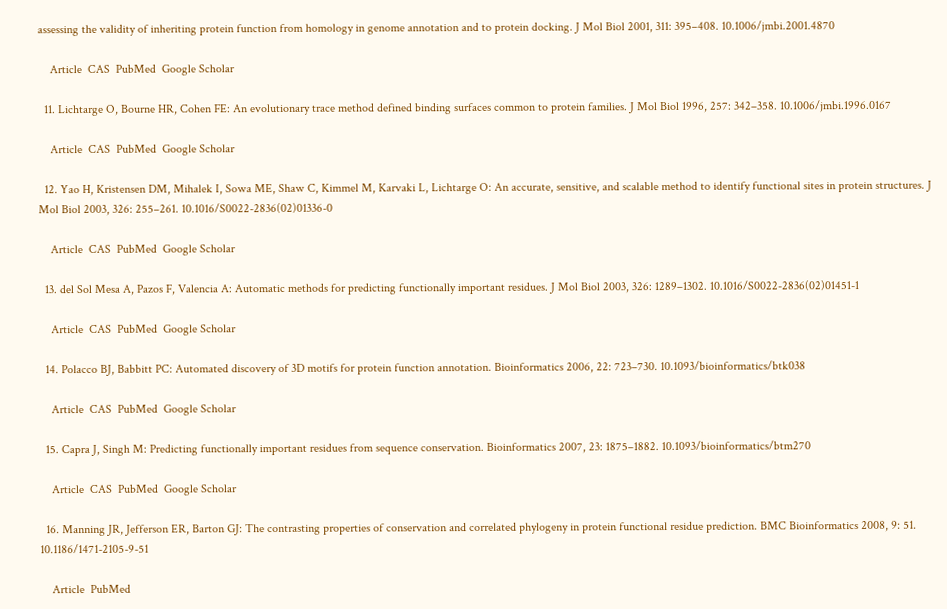assessing the validity of inheriting protein function from homology in genome annotation and to protein docking. J Mol Biol 2001, 311: 395–408. 10.1006/jmbi.2001.4870

    Article  CAS  PubMed  Google Scholar

  11. Lichtarge O, Bourne HR, Cohen FE: An evolutionary trace method defined binding surfaces common to protein families. J Mol Biol 1996, 257: 342–358. 10.1006/jmbi.1996.0167

    Article  CAS  PubMed  Google Scholar

  12. Yao H, Kristensen DM, Mihalek I, Sowa ME, Shaw C, Kimmel M, Karvaki L, Lichtarge O: An accurate, sensitive, and scalable method to identify functional sites in protein structures. J Mol Biol 2003, 326: 255–261. 10.1016/S0022-2836(02)01336-0

    Article  CAS  PubMed  Google Scholar

  13. del Sol Mesa A, Pazos F, Valencia A: Automatic methods for predicting functionally important residues. J Mol Biol 2003, 326: 1289–1302. 10.1016/S0022-2836(02)01451-1

    Article  CAS  PubMed  Google Scholar

  14. Polacco BJ, Babbitt PC: Automated discovery of 3D motifs for protein function annotation. Bioinformatics 2006, 22: 723–730. 10.1093/bioinformatics/btk038

    Article  CAS  PubMed  Google Scholar

  15. Capra J, Singh M: Predicting functionally important residues from sequence conservation. Bioinformatics 2007, 23: 1875–1882. 10.1093/bioinformatics/btm270

    Article  CAS  PubMed  Google Scholar

  16. Manning JR, Jefferson ER, Barton GJ: The contrasting properties of conservation and correlated phylogeny in protein functional residue prediction. BMC Bioinformatics 2008, 9: 51. 10.1186/1471-2105-9-51

    Article  PubMed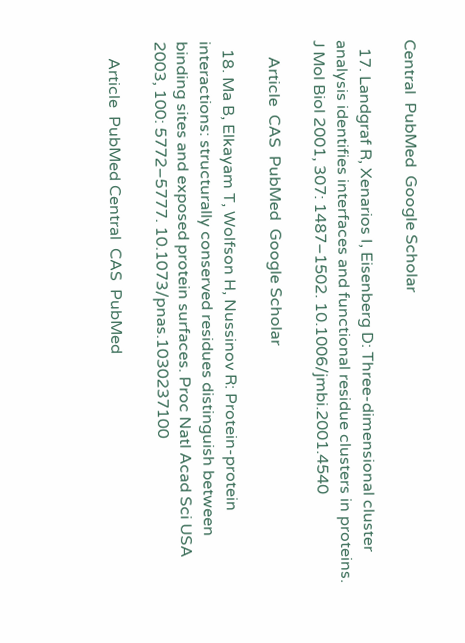Central  PubMed  Google Scholar

  17. Landgraf R, Xenarios I, Eisenberg D: Three-dimensional cluster analysis identifies interfaces and functional residue clusters in proteins. J Mol Biol 2001, 307: 1487–1502. 10.1006/jmbi.2001.4540

    Article  CAS  PubMed  Google Scholar

  18. Ma B, Elkayam T, Wolfson H, Nussinov R: Protein-protein interactions: structurally conserved residues distinguish between binding sites and exposed protein surfaces. Proc Natl Acad Sci USA 2003, 100: 5772–5777. 10.1073/pnas.1030237100

    Article  PubMed Central  CAS  PubMed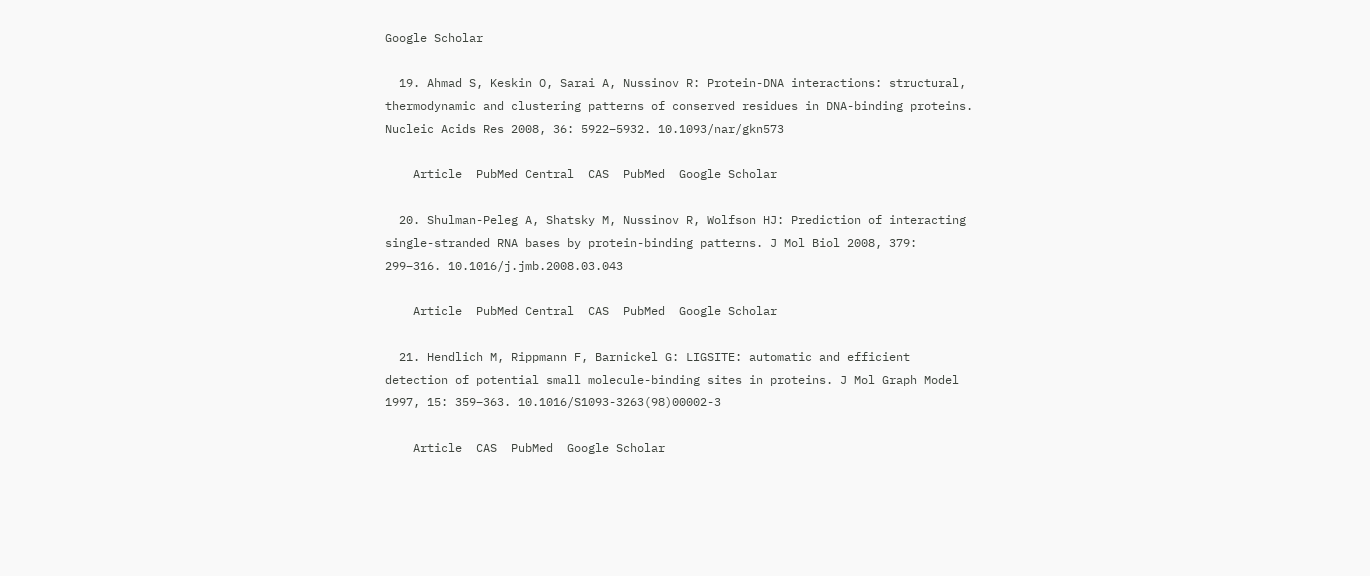Google Scholar

  19. Ahmad S, Keskin O, Sarai A, Nussinov R: Protein-DNA interactions: structural, thermodynamic and clustering patterns of conserved residues in DNA-binding proteins. Nucleic Acids Res 2008, 36: 5922–5932. 10.1093/nar/gkn573

    Article  PubMed Central  CAS  PubMed  Google Scholar

  20. Shulman-Peleg A, Shatsky M, Nussinov R, Wolfson HJ: Prediction of interacting single-stranded RNA bases by protein-binding patterns. J Mol Biol 2008, 379: 299–316. 10.1016/j.jmb.2008.03.043

    Article  PubMed Central  CAS  PubMed  Google Scholar

  21. Hendlich M, Rippmann F, Barnickel G: LIGSITE: automatic and efficient detection of potential small molecule-binding sites in proteins. J Mol Graph Model 1997, 15: 359–363. 10.1016/S1093-3263(98)00002-3

    Article  CAS  PubMed  Google Scholar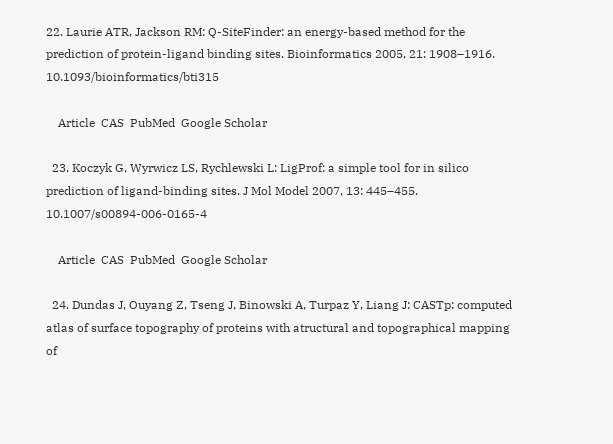22. Laurie ATR, Jackson RM: Q-SiteFinder: an energy-based method for the prediction of protein-ligand binding sites. Bioinformatics 2005, 21: 1908–1916. 10.1093/bioinformatics/bti315

    Article  CAS  PubMed  Google Scholar

  23. Koczyk G, Wyrwicz LS, Rychlewski L: LigProf: a simple tool for in silico prediction of ligand-binding sites. J Mol Model 2007, 13: 445–455. 10.1007/s00894-006-0165-4

    Article  CAS  PubMed  Google Scholar

  24. Dundas J, Ouyang Z, Tseng J, Binowski A, Turpaz Y, Liang J: CASTp: computed atlas of surface topography of proteins with atructural and topographical mapping of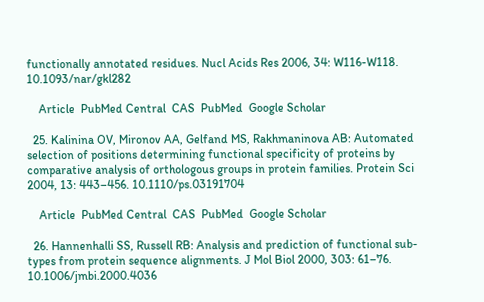functionally annotated residues. Nucl Acids Res 2006, 34: W116-W118. 10.1093/nar/gkl282

    Article  PubMed Central  CAS  PubMed  Google Scholar

  25. Kalinina OV, Mironov AA, Gelfand MS, Rakhmaninova AB: Automated selection of positions determining functional specificity of proteins by comparative analysis of orthologous groups in protein families. Protein Sci 2004, 13: 443–456. 10.1110/ps.03191704

    Article  PubMed Central  CAS  PubMed  Google Scholar

  26. Hannenhalli SS, Russell RB: Analysis and prediction of functional sub-types from protein sequence alignments. J Mol Biol 2000, 303: 61–76. 10.1006/jmbi.2000.4036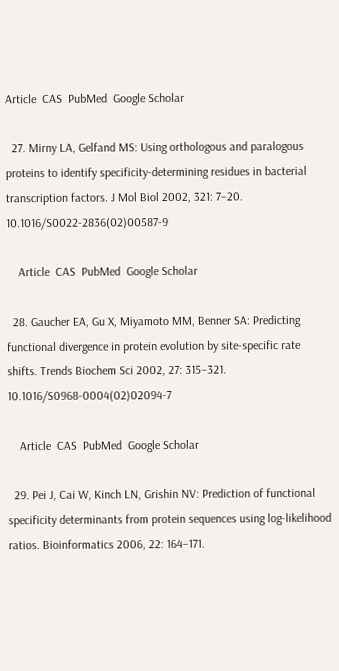Article  CAS  PubMed  Google Scholar

  27. Mirny LA, Gelfand MS: Using orthologous and paralogous proteins to identify specificity-determining residues in bacterial transcription factors. J Mol Biol 2002, 321: 7–20. 10.1016/S0022-2836(02)00587-9

    Article  CAS  PubMed  Google Scholar

  28. Gaucher EA, Gu X, Miyamoto MM, Benner SA: Predicting functional divergence in protein evolution by site-specific rate shifts. Trends Biochem Sci 2002, 27: 315–321. 10.1016/S0968-0004(02)02094-7

    Article  CAS  PubMed  Google Scholar

  29. Pei J, Cai W, Kinch LN, Grishin NV: Prediction of functional specificity determinants from protein sequences using log-likelihood ratios. Bioinformatics 2006, 22: 164–171.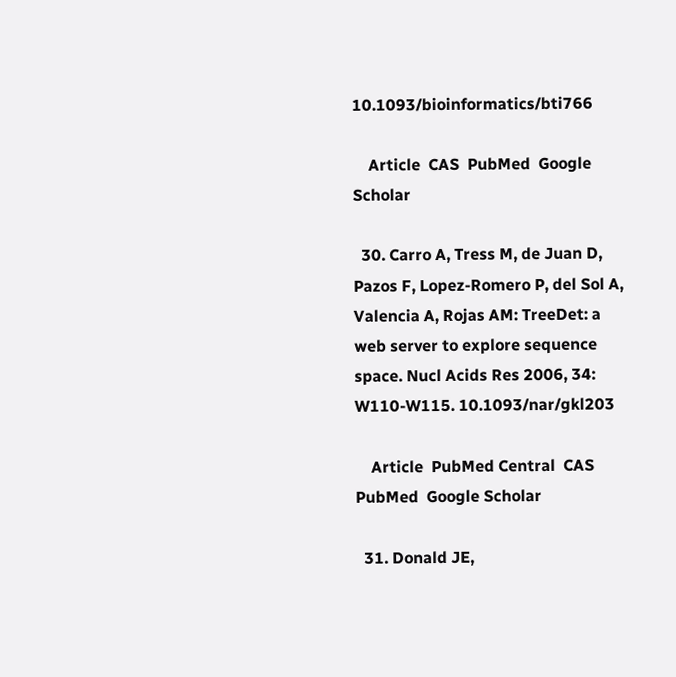10.1093/bioinformatics/bti766

    Article  CAS  PubMed  Google Scholar

  30. Carro A, Tress M, de Juan D, Pazos F, Lopez-Romero P, del Sol A, Valencia A, Rojas AM: TreeDet: a web server to explore sequence space. Nucl Acids Res 2006, 34: W110-W115. 10.1093/nar/gkl203

    Article  PubMed Central  CAS  PubMed  Google Scholar

  31. Donald JE,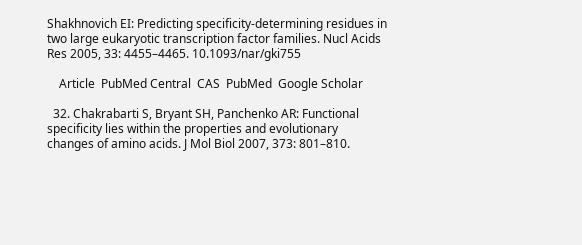Shakhnovich EI: Predicting specificity-determining residues in two large eukaryotic transcription factor families. Nucl Acids Res 2005, 33: 4455–4465. 10.1093/nar/gki755

    Article  PubMed Central  CAS  PubMed  Google Scholar

  32. Chakrabarti S, Bryant SH, Panchenko AR: Functional specificity lies within the properties and evolutionary changes of amino acids. J Mol Biol 2007, 373: 801–810.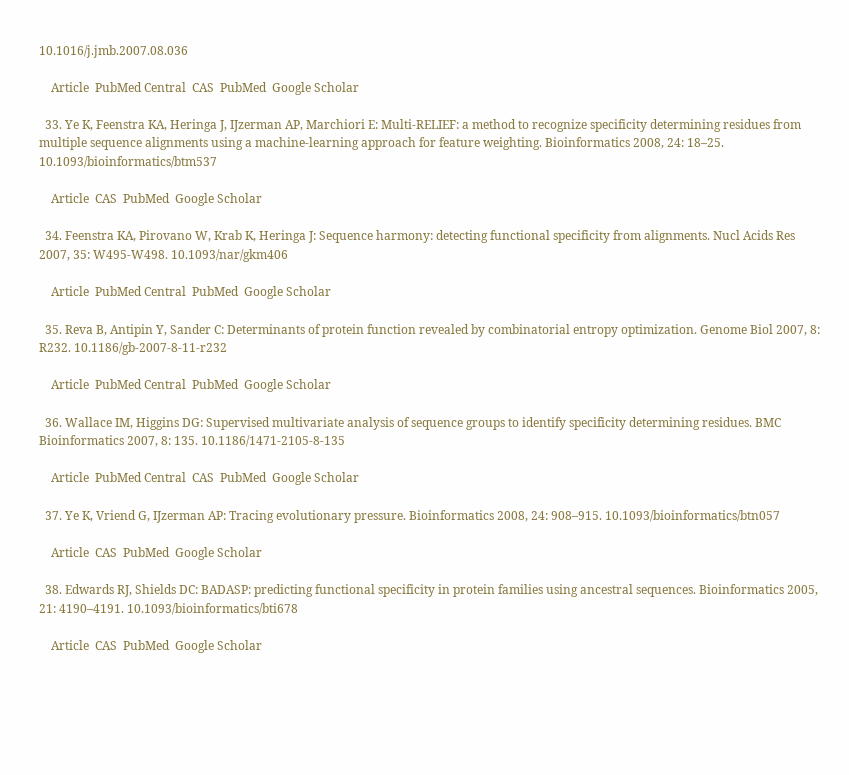10.1016/j.jmb.2007.08.036

    Article  PubMed Central  CAS  PubMed  Google Scholar

  33. Ye K, Feenstra KA, Heringa J, IJzerman AP, Marchiori E: Multi-RELIEF: a method to recognize specificity determining residues from multiple sequence alignments using a machine-learning approach for feature weighting. Bioinformatics 2008, 24: 18–25. 10.1093/bioinformatics/btm537

    Article  CAS  PubMed  Google Scholar

  34. Feenstra KA, Pirovano W, Krab K, Heringa J: Sequence harmony: detecting functional specificity from alignments. Nucl Acids Res 2007, 35: W495-W498. 10.1093/nar/gkm406

    Article  PubMed Central  PubMed  Google Scholar

  35. Reva B, Antipin Y, Sander C: Determinants of protein function revealed by combinatorial entropy optimization. Genome Biol 2007, 8: R232. 10.1186/gb-2007-8-11-r232

    Article  PubMed Central  PubMed  Google Scholar

  36. Wallace IM, Higgins DG: Supervised multivariate analysis of sequence groups to identify specificity determining residues. BMC Bioinformatics 2007, 8: 135. 10.1186/1471-2105-8-135

    Article  PubMed Central  CAS  PubMed  Google Scholar

  37. Ye K, Vriend G, IJzerman AP: Tracing evolutionary pressure. Bioinformatics 2008, 24: 908–915. 10.1093/bioinformatics/btn057

    Article  CAS  PubMed  Google Scholar

  38. Edwards RJ, Shields DC: BADASP: predicting functional specificity in protein families using ancestral sequences. Bioinformatics 2005, 21: 4190–4191. 10.1093/bioinformatics/bti678

    Article  CAS  PubMed  Google Scholar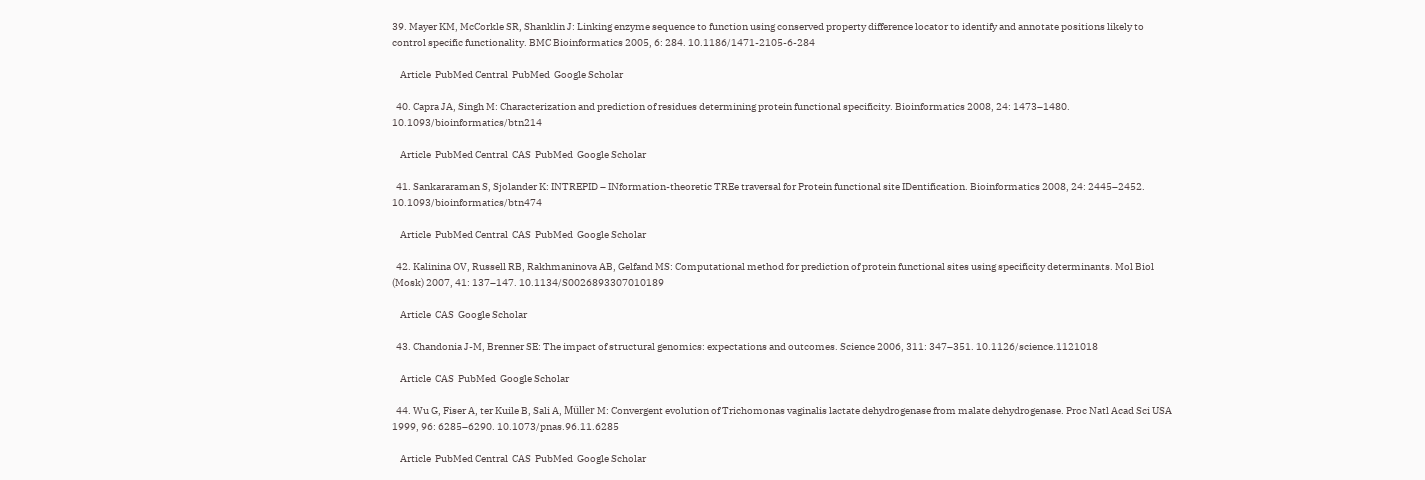39. Mayer KM, McCorkle SR, Shanklin J: Linking enzyme sequence to function using conserved property difference locator to identify and annotate positions likely to control specific functionality. BMC Bioinformatics 2005, 6: 284. 10.1186/1471-2105-6-284

    Article  PubMed Central  PubMed  Google Scholar

  40. Capra JA, Singh M: Characterization and prediction of residues determining protein functional specificity. Bioinformatics 2008, 24: 1473–1480. 10.1093/bioinformatics/btn214

    Article  PubMed Central  CAS  PubMed  Google Scholar

  41. Sankararaman S, Sjolander K: INTREPID – INformation-theoretic TREe traversal for Protein functional site IDentification. Bioinformatics 2008, 24: 2445–2452. 10.1093/bioinformatics/btn474

    Article  PubMed Central  CAS  PubMed  Google Scholar

  42. Kalinina OV, Russell RB, Rakhmaninova AB, Gelfand MS: Computational method for prediction of protein functional sites using specificity determinants. Mol Biol (Mosk) 2007, 41: 137–147. 10.1134/S0026893307010189

    Article  CAS  Google Scholar

  43. Chandonia J-M, Brenner SE: The impact of structural genomics: expectations and outcomes. Science 2006, 311: 347–351. 10.1126/science.1121018

    Article  CAS  PubMed  Google Scholar

  44. Wu G, Fiser A, ter Kuile B, Sali A, Müller M: Convergent evolution of Trichomonas vaginalis lactate dehydrogenase from malate dehydrogenase. Proc Natl Acad Sci USA 1999, 96: 6285–6290. 10.1073/pnas.96.11.6285

    Article  PubMed Central  CAS  PubMed  Google Scholar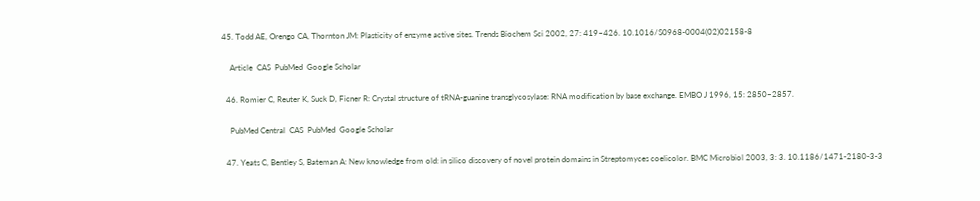45. Todd AE, Orengo CA, Thornton JM: Plasticity of enzyme active sites. Trends Biochem Sci 2002, 27: 419–426. 10.1016/S0968-0004(02)02158-8

    Article  CAS  PubMed  Google Scholar

  46. Romier C, Reuter K, Suck D, Ficner R: Crystal structure of tRNA-guanine transglycosylase: RNA modification by base exchange. EMBO J 1996, 15: 2850–2857.

    PubMed Central  CAS  PubMed  Google Scholar

  47. Yeats C, Bentley S, Bateman A: New knowledge from old: in silico discovery of novel protein domains in Streptomyces coelicolor. BMC Microbiol 2003, 3: 3. 10.1186/1471-2180-3-3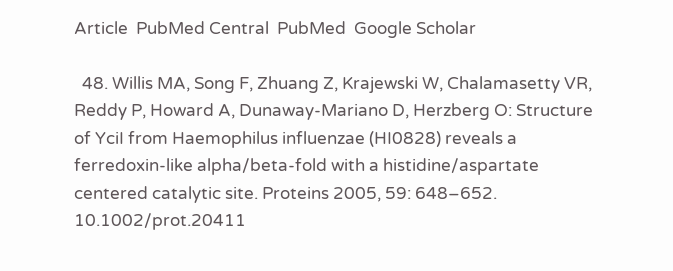Article  PubMed Central  PubMed  Google Scholar

  48. Willis MA, Song F, Zhuang Z, Krajewski W, Chalamasetty VR, Reddy P, Howard A, Dunaway-Mariano D, Herzberg O: Structure of YciI from Haemophilus influenzae (HI0828) reveals a ferredoxin-like alpha/beta-fold with a histidine/aspartate centered catalytic site. Proteins 2005, 59: 648–652. 10.1002/prot.20411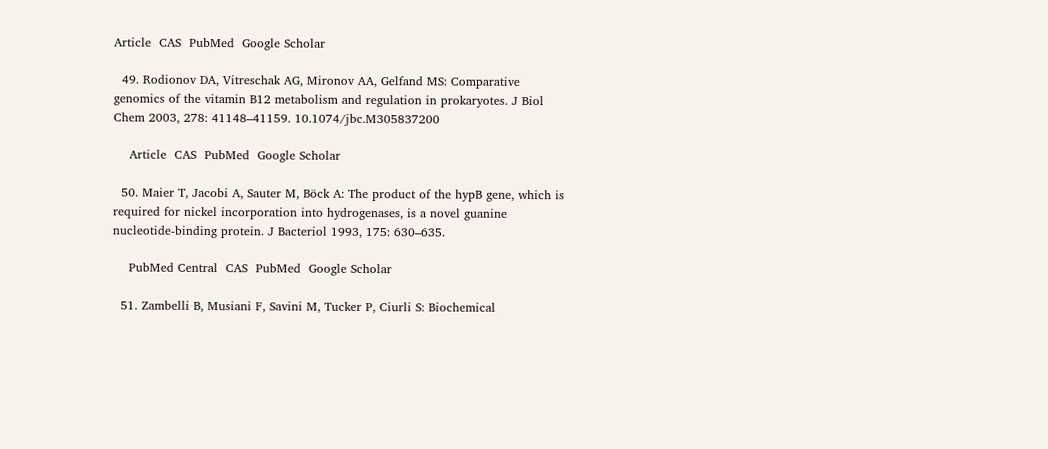Article  CAS  PubMed  Google Scholar

  49. Rodionov DA, Vitreschak AG, Mironov AA, Gelfand MS: Comparative genomics of the vitamin B12 metabolism and regulation in prokaryotes. J Biol Chem 2003, 278: 41148–41159. 10.1074/jbc.M305837200

    Article  CAS  PubMed  Google Scholar

  50. Maier T, Jacobi A, Sauter M, Böck A: The product of the hypB gene, which is required for nickel incorporation into hydrogenases, is a novel guanine nucleotide-binding protein. J Bacteriol 1993, 175: 630–635.

    PubMed Central  CAS  PubMed  Google Scholar

  51. Zambelli B, Musiani F, Savini M, Tucker P, Ciurli S: Biochemical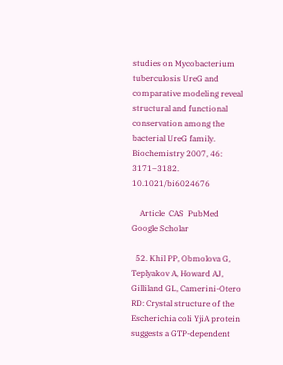studies on Mycobacterium tuberculosis UreG and comparative modeling reveal structural and functional conservation among the bacterial UreG family. Biochemistry 2007, 46: 3171–3182. 10.1021/bi6024676

    Article  CAS  PubMed  Google Scholar

  52. Khil PP, Obmolova G, Teplyakov A, Howard AJ, Gilliland GL, Camerini-Otero RD: Crystal structure of the Escherichia coli YjiA protein suggests a GTP-dependent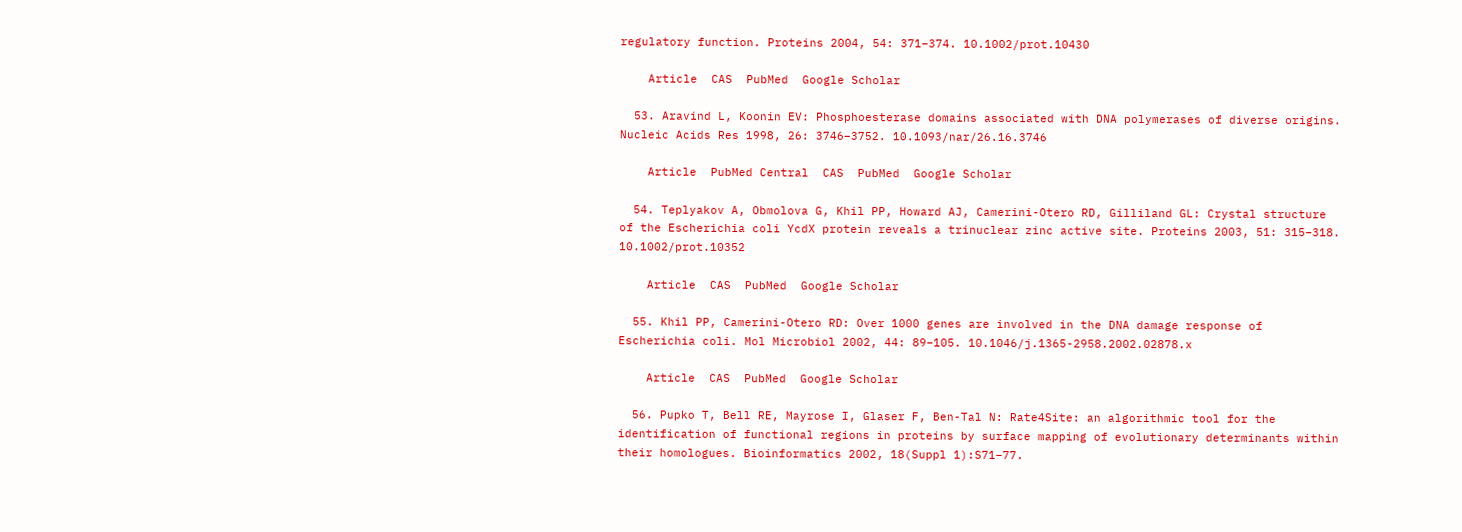regulatory function. Proteins 2004, 54: 371–374. 10.1002/prot.10430

    Article  CAS  PubMed  Google Scholar

  53. Aravind L, Koonin EV: Phosphoesterase domains associated with DNA polymerases of diverse origins. Nucleic Acids Res 1998, 26: 3746–3752. 10.1093/nar/26.16.3746

    Article  PubMed Central  CAS  PubMed  Google Scholar

  54. Teplyakov A, Obmolova G, Khil PP, Howard AJ, Camerini-Otero RD, Gilliland GL: Crystal structure of the Escherichia coli YcdX protein reveals a trinuclear zinc active site. Proteins 2003, 51: 315–318. 10.1002/prot.10352

    Article  CAS  PubMed  Google Scholar

  55. Khil PP, Camerini-Otero RD: Over 1000 genes are involved in the DNA damage response of Escherichia coli. Mol Microbiol 2002, 44: 89–105. 10.1046/j.1365-2958.2002.02878.x

    Article  CAS  PubMed  Google Scholar

  56. Pupko T, Bell RE, Mayrose I, Glaser F, Ben-Tal N: Rate4Site: an algorithmic tool for the identification of functional regions in proteins by surface mapping of evolutionary determinants within their homologues. Bioinformatics 2002, 18(Suppl 1):S71–77.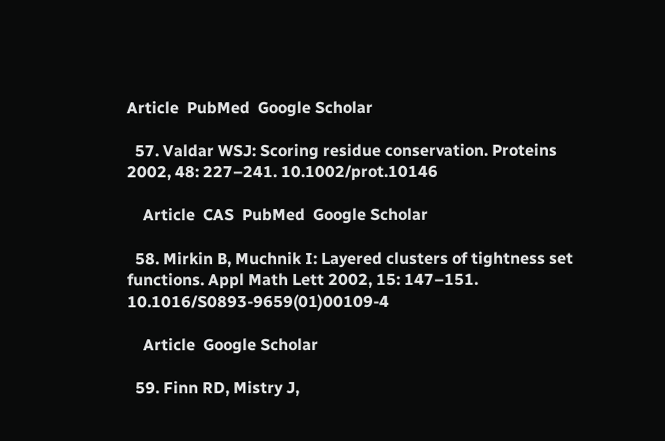Article  PubMed  Google Scholar

  57. Valdar WSJ: Scoring residue conservation. Proteins 2002, 48: 227–241. 10.1002/prot.10146

    Article  CAS  PubMed  Google Scholar

  58. Mirkin B, Muchnik I: Layered clusters of tightness set functions. Appl Math Lett 2002, 15: 147–151. 10.1016/S0893-9659(01)00109-4

    Article  Google Scholar

  59. Finn RD, Mistry J,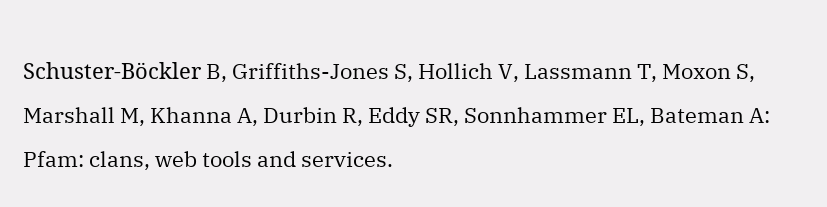Schuster-Böckler B, Griffiths-Jones S, Hollich V, Lassmann T, Moxon S, Marshall M, Khanna A, Durbin R, Eddy SR, Sonnhammer EL, Bateman A: Pfam: clans, web tools and services.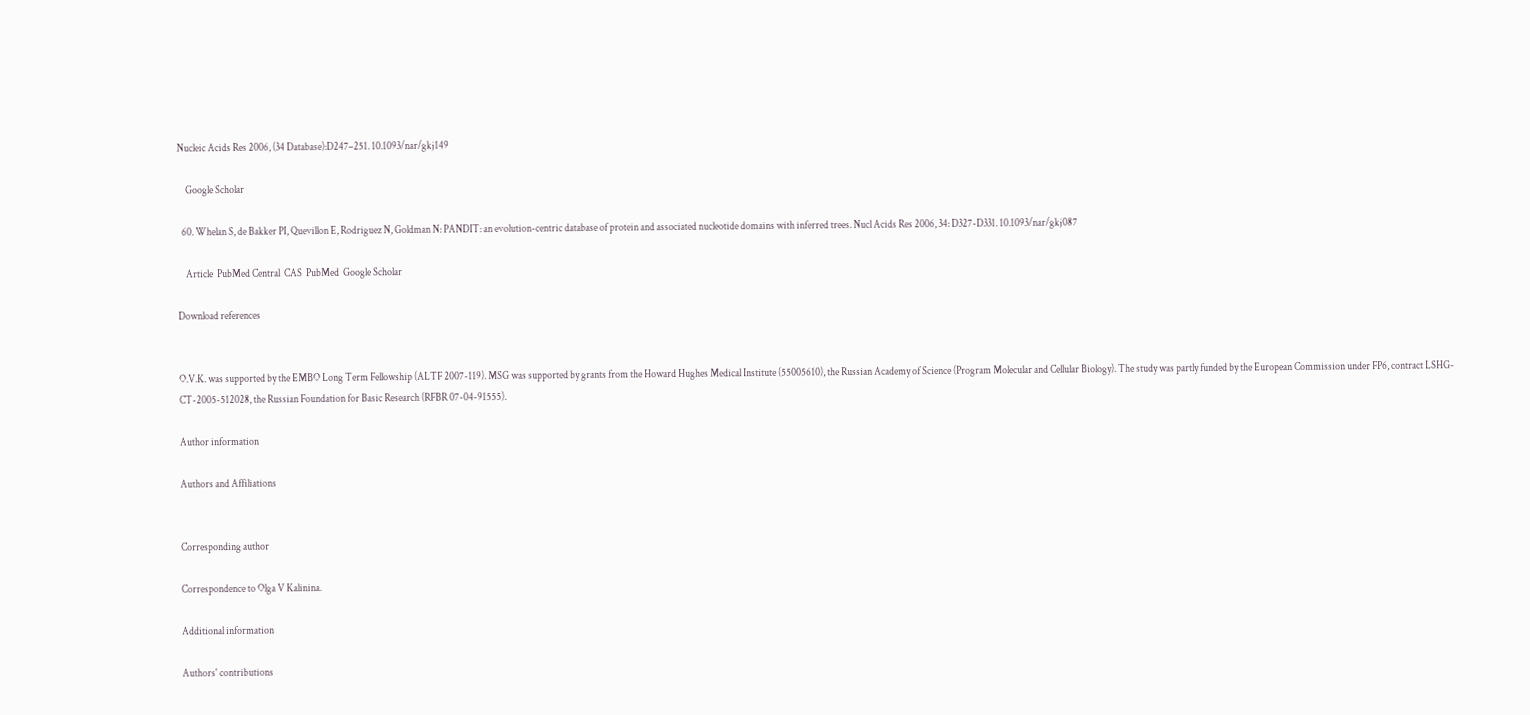Nucleic Acids Res 2006, (34 Database):D247–251. 10.1093/nar/gkj149

    Google Scholar

  60. Whelan S, de Bakker PI, Quevillon E, Rodriguez N, Goldman N: PANDIT: an evolution-centric database of protein and associated nucleotide domains with inferred trees. Nucl Acids Res 2006, 34: D327-D331. 10.1093/nar/gkj087

    Article  PubMed Central  CAS  PubMed  Google Scholar

Download references


O.V.K. was supported by the EMBO Long Term Fellowship (ALTF 2007-119). MSG was supported by grants from the Howard Hughes Medical Institute (55005610), the Russian Academy of Science (Program Molecular and Cellular Biology). The study was partly funded by the European Commission under FP6, contract LSHG-CT-2005-512028, the Russian Foundation for Basic Research (RFBR 07-04-91555).

Author information

Authors and Affiliations


Corresponding author

Correspondence to Olga V Kalinina.

Additional information

Authors' contributions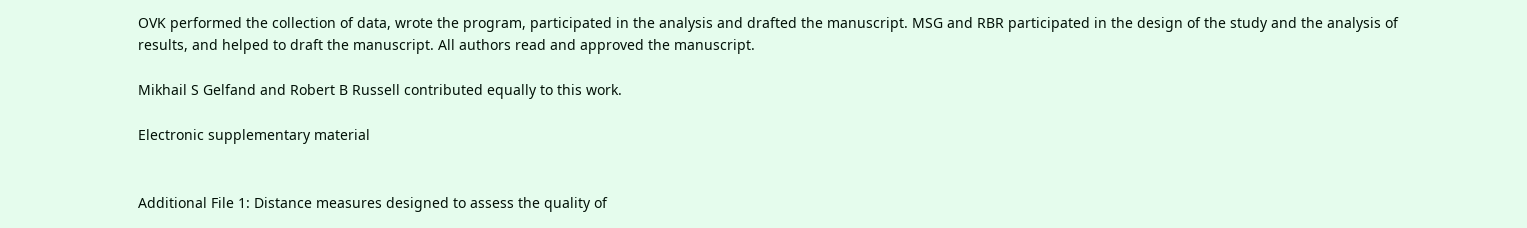OVK performed the collection of data, wrote the program, participated in the analysis and drafted the manuscript. MSG and RBR participated in the design of the study and the analysis of results, and helped to draft the manuscript. All authors read and approved the manuscript.

Mikhail S Gelfand and Robert B Russell contributed equally to this work.

Electronic supplementary material


Additional File 1: Distance measures designed to assess the quality of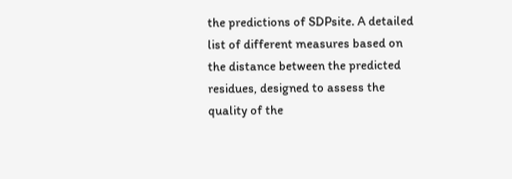the predictions of SDPsite. A detailed list of different measures based on the distance between the predicted residues, designed to assess the quality of the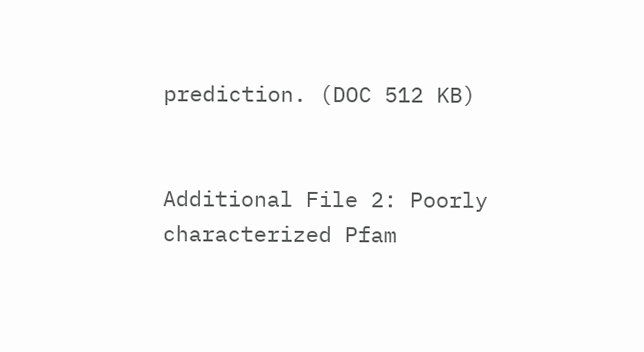prediction. (DOC 512 KB)


Additional File 2: Poorly characterized Pfam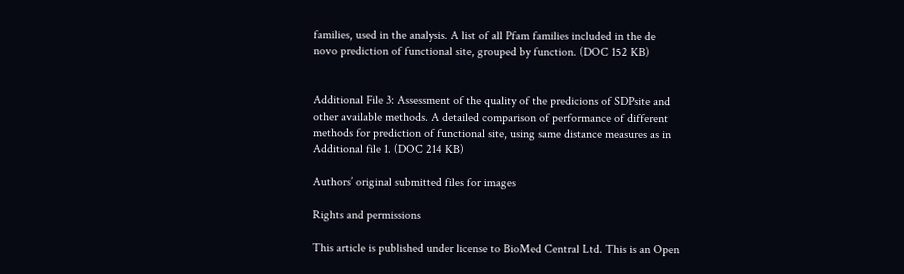families, used in the analysis. A list of all Pfam families included in the de novo prediction of functional site, grouped by function. (DOC 152 KB)


Additional File 3: Assessment of the quality of the predicions of SDPsite and other available methods. A detailed comparison of performance of different methods for prediction of functional site, using same distance measures as in Additional file 1. (DOC 214 KB)

Authors’ original submitted files for images

Rights and permissions

This article is published under license to BioMed Central Ltd. This is an Open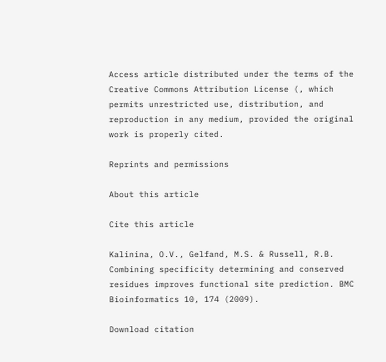Access article distributed under the terms of the Creative Commons Attribution License (, which permits unrestricted use, distribution, and reproduction in any medium, provided the original work is properly cited.

Reprints and permissions

About this article

Cite this article

Kalinina, O.V., Gelfand, M.S. & Russell, R.B. Combining specificity determining and conserved residues improves functional site prediction. BMC Bioinformatics 10, 174 (2009).

Download citation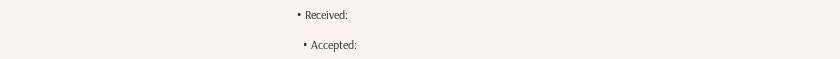• Received:

  • Accepted: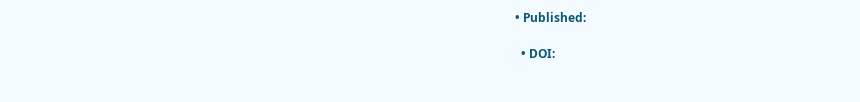• Published:

  • DOI: